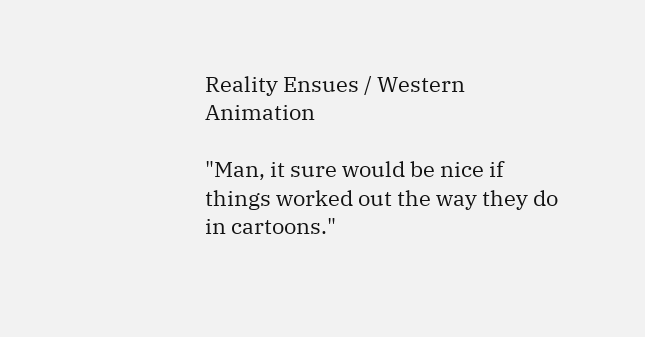Reality Ensues / Western Animation

"Man, it sure would be nice if things worked out the way they do in cartoons."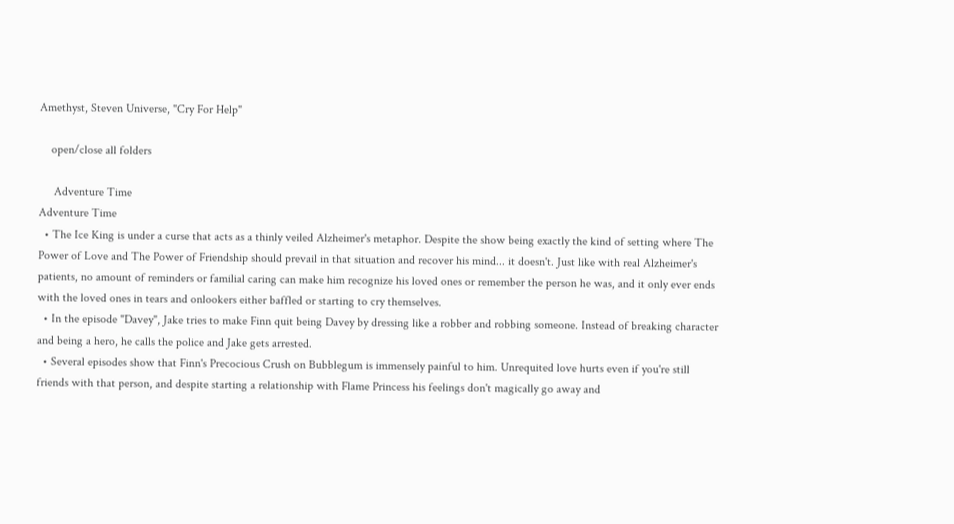Amethyst, Steven Universe, "Cry For Help"

    open/close all folders

     Adventure Time
Adventure Time
  • The Ice King is under a curse that acts as a thinly veiled Alzheimer's metaphor. Despite the show being exactly the kind of setting where The Power of Love and The Power of Friendship should prevail in that situation and recover his mind... it doesn't. Just like with real Alzheimer's patients, no amount of reminders or familial caring can make him recognize his loved ones or remember the person he was, and it only ever ends with the loved ones in tears and onlookers either baffled or starting to cry themselves.
  • In the episode "Davey", Jake tries to make Finn quit being Davey by dressing like a robber and robbing someone. Instead of breaking character and being a hero, he calls the police and Jake gets arrested.
  • Several episodes show that Finn's Precocious Crush on Bubblegum is immensely painful to him. Unrequited love hurts even if you're still friends with that person, and despite starting a relationship with Flame Princess his feelings don't magically go away and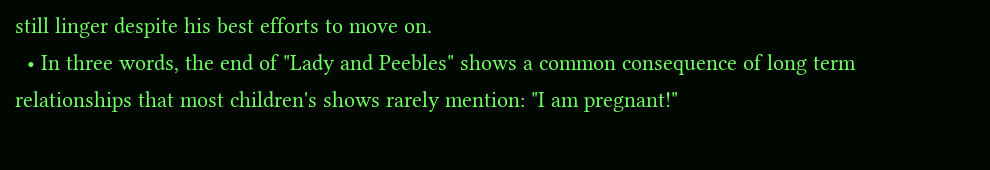still linger despite his best efforts to move on.
  • In three words, the end of "Lady and Peebles" shows a common consequence of long term relationships that most children's shows rarely mention: "I am pregnant!"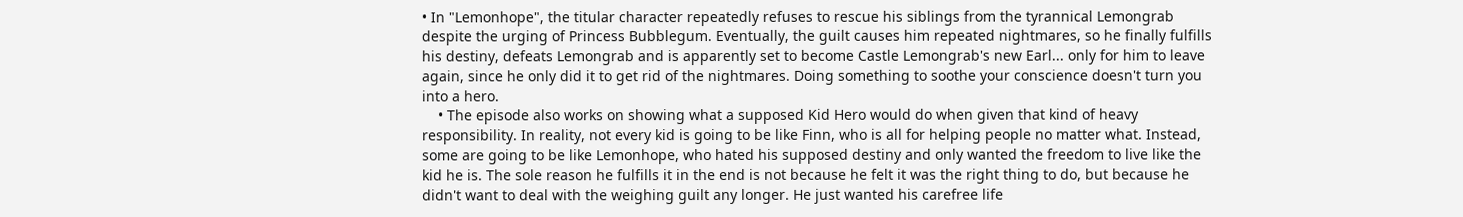• In "Lemonhope", the titular character repeatedly refuses to rescue his siblings from the tyrannical Lemongrab despite the urging of Princess Bubblegum. Eventually, the guilt causes him repeated nightmares, so he finally fulfills his destiny, defeats Lemongrab and is apparently set to become Castle Lemongrab's new Earl... only for him to leave again, since he only did it to get rid of the nightmares. Doing something to soothe your conscience doesn't turn you into a hero.
    • The episode also works on showing what a supposed Kid Hero would do when given that kind of heavy responsibility. In reality, not every kid is going to be like Finn, who is all for helping people no matter what. Instead, some are going to be like Lemonhope, who hated his supposed destiny and only wanted the freedom to live like the kid he is. The sole reason he fulfills it in the end is not because he felt it was the right thing to do, but because he didn't want to deal with the weighing guilt any longer. He just wanted his carefree life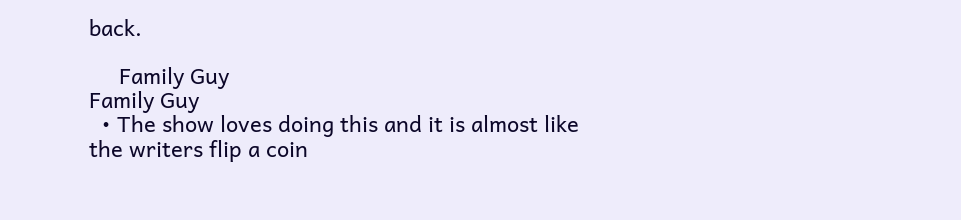back.

     Family Guy
Family Guy
  • The show loves doing this and it is almost like the writers flip a coin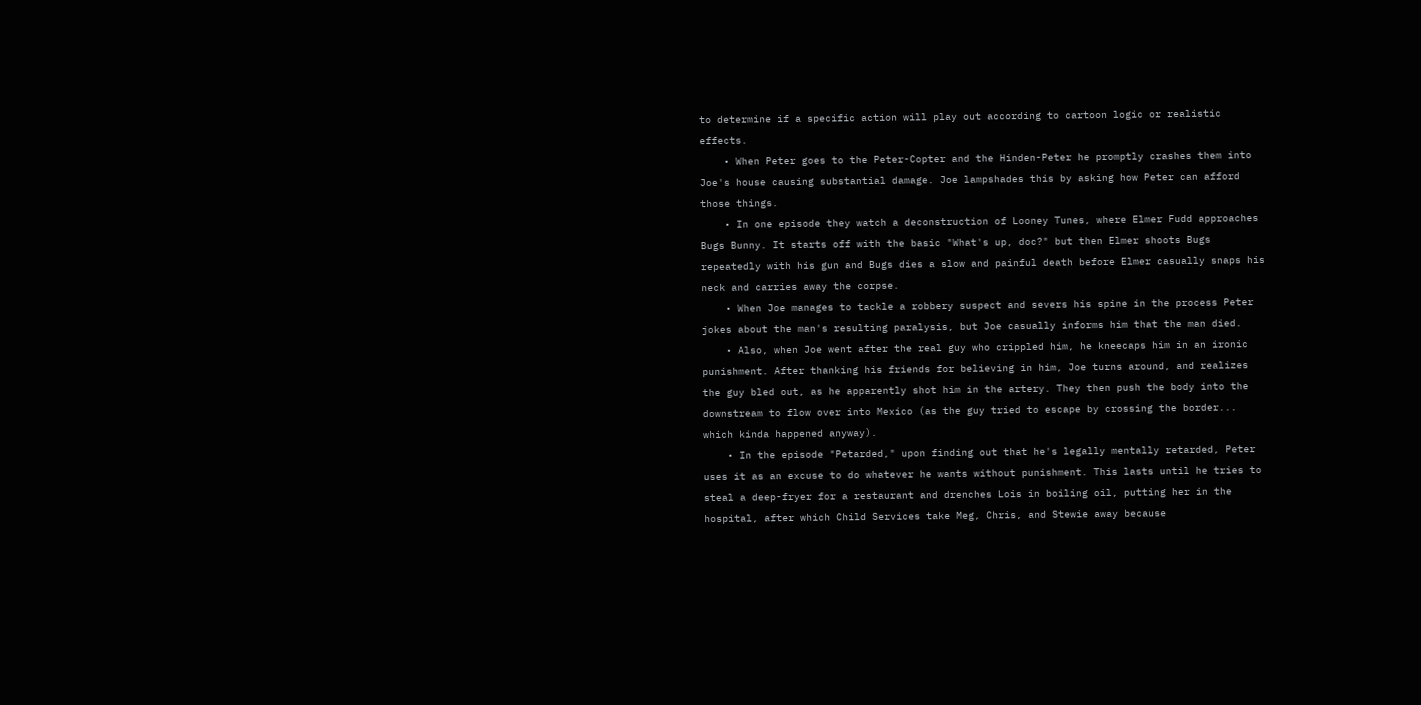to determine if a specific action will play out according to cartoon logic or realistic effects.
    • When Peter goes to the Peter-Copter and the Hinden-Peter he promptly crashes them into Joe's house causing substantial damage. Joe lampshades this by asking how Peter can afford those things.
    • In one episode they watch a deconstruction of Looney Tunes, where Elmer Fudd approaches Bugs Bunny. It starts off with the basic "What's up, doc?" but then Elmer shoots Bugs repeatedly with his gun and Bugs dies a slow and painful death before Elmer casually snaps his neck and carries away the corpse.
    • When Joe manages to tackle a robbery suspect and severs his spine in the process Peter jokes about the man's resulting paralysis, but Joe casually informs him that the man died.
    • Also, when Joe went after the real guy who crippled him, he kneecaps him in an ironic punishment. After thanking his friends for believing in him, Joe turns around, and realizes the guy bled out, as he apparently shot him in the artery. They then push the body into the downstream to flow over into Mexico (as the guy tried to escape by crossing the border... which kinda happened anyway).
    • In the episode "Petarded," upon finding out that he's legally mentally retarded, Peter uses it as an excuse to do whatever he wants without punishment. This lasts until he tries to steal a deep-fryer for a restaurant and drenches Lois in boiling oil, putting her in the hospital, after which Child Services take Meg, Chris, and Stewie away because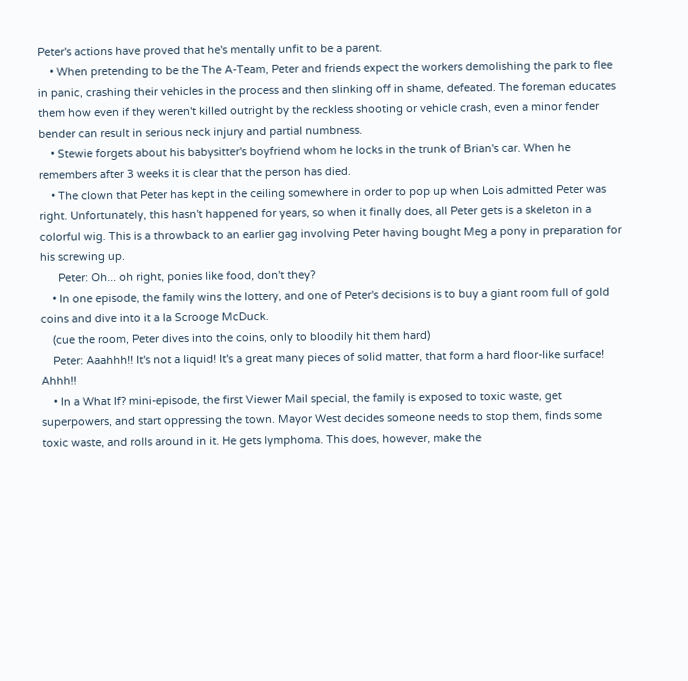Peter's actions have proved that he's mentally unfit to be a parent.
    • When pretending to be the The A-Team, Peter and friends expect the workers demolishing the park to flee in panic, crashing their vehicles in the process and then slinking off in shame, defeated. The foreman educates them how even if they weren't killed outright by the reckless shooting or vehicle crash, even a minor fender bender can result in serious neck injury and partial numbness.
    • Stewie forgets about his babysitter's boyfriend whom he locks in the trunk of Brian's car. When he remembers after 3 weeks it is clear that the person has died.
    • The clown that Peter has kept in the ceiling somewhere in order to pop up when Lois admitted Peter was right. Unfortunately, this hasn't happened for years, so when it finally does, all Peter gets is a skeleton in a colorful wig. This is a throwback to an earlier gag involving Peter having bought Meg a pony in preparation for his screwing up.
      Peter: Oh... oh right, ponies like food, don't they?
    • In one episode, the family wins the lottery, and one of Peter's decisions is to buy a giant room full of gold coins and dive into it a la Scrooge McDuck.
    (cue the room, Peter dives into the coins, only to bloodily hit them hard)
    Peter: Aaahhh!! It's not a liquid! It's a great many pieces of solid matter, that form a hard floor-like surface! Ahhh!!
    • In a What If? mini-episode, the first Viewer Mail special, the family is exposed to toxic waste, get superpowers, and start oppressing the town. Mayor West decides someone needs to stop them, finds some toxic waste, and rolls around in it. He gets lymphoma. This does, however, make the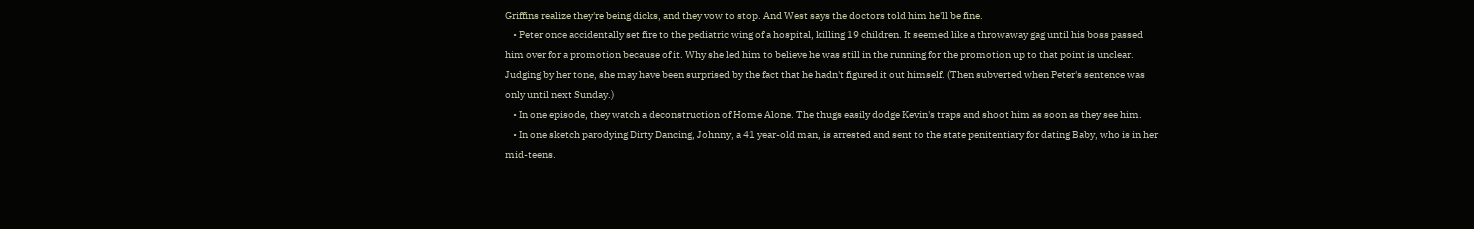Griffins realize they're being dicks, and they vow to stop. And West says the doctors told him he'll be fine.
    • Peter once accidentally set fire to the pediatric wing of a hospital, killing 19 children. It seemed like a throwaway gag until his boss passed him over for a promotion because of it. Why she led him to believe he was still in the running for the promotion up to that point is unclear. Judging by her tone, she may have been surprised by the fact that he hadn't figured it out himself. (Then subverted when Peter's sentence was only until next Sunday.)
    • In one episode, they watch a deconstruction of Home Alone. The thugs easily dodge Kevin's traps and shoot him as soon as they see him.
    • In one sketch parodying Dirty Dancing, Johnny, a 41 year-old man, is arrested and sent to the state penitentiary for dating Baby, who is in her mid-teens.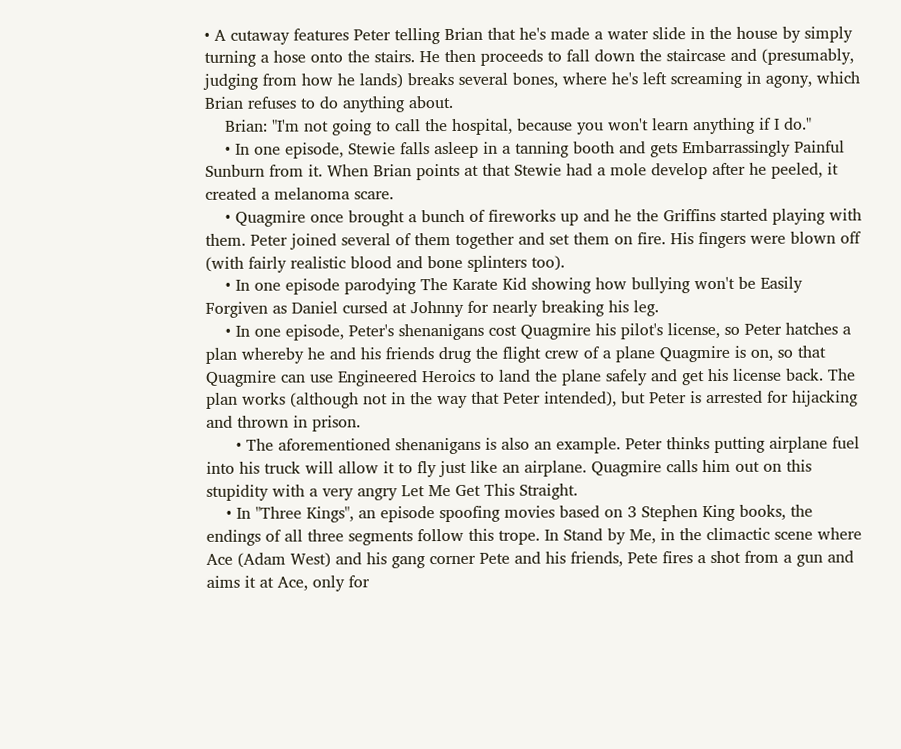• A cutaway features Peter telling Brian that he's made a water slide in the house by simply turning a hose onto the stairs. He then proceeds to fall down the staircase and (presumably, judging from how he lands) breaks several bones, where he's left screaming in agony, which Brian refuses to do anything about.
    Brian: "I'm not going to call the hospital, because you won't learn anything if I do."
    • In one episode, Stewie falls asleep in a tanning booth and gets Embarrassingly Painful Sunburn from it. When Brian points at that Stewie had a mole develop after he peeled, it created a melanoma scare.
    • Quagmire once brought a bunch of fireworks up and he the Griffins started playing with them. Peter joined several of them together and set them on fire. His fingers were blown off (with fairly realistic blood and bone splinters too).
    • In one episode parodying The Karate Kid showing how bullying won't be Easily Forgiven as Daniel cursed at Johnny for nearly breaking his leg.
    • In one episode, Peter's shenanigans cost Quagmire his pilot's license, so Peter hatches a plan whereby he and his friends drug the flight crew of a plane Quagmire is on, so that Quagmire can use Engineered Heroics to land the plane safely and get his license back. The plan works (although not in the way that Peter intended), but Peter is arrested for hijacking and thrown in prison.
      • The aforementioned shenanigans is also an example. Peter thinks putting airplane fuel into his truck will allow it to fly just like an airplane. Quagmire calls him out on this stupidity with a very angry Let Me Get This Straight.
    • In "Three Kings", an episode spoofing movies based on 3 Stephen King books, the endings of all three segments follow this trope. In Stand by Me, in the climactic scene where Ace (Adam West) and his gang corner Pete and his friends, Pete fires a shot from a gun and aims it at Ace, only for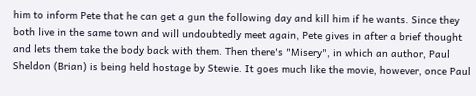him to inform Pete that he can get a gun the following day and kill him if he wants. Since they both live in the same town and will undoubtedly meet again, Pete gives in after a brief thought and lets them take the body back with them. Then there's "Misery", in which an author, Paul Sheldon (Brian) is being held hostage by Stewie. It goes much like the movie, however, once Paul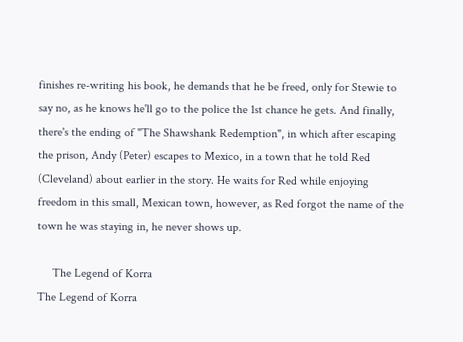finishes re-writing his book, he demands that he be freed, only for Stewie to say no, as he knows he'll go to the police the 1st chance he gets. And finally, there's the ending of "The Shawshank Redemption", in which after escaping the prison, Andy (Peter) escapes to Mexico, in a town that he told Red (Cleveland) about earlier in the story. He waits for Red while enjoying freedom in this small, Mexican town, however, as Red forgot the name of the town he was staying in, he never shows up.

     The Legend of Korra
The Legend of Korra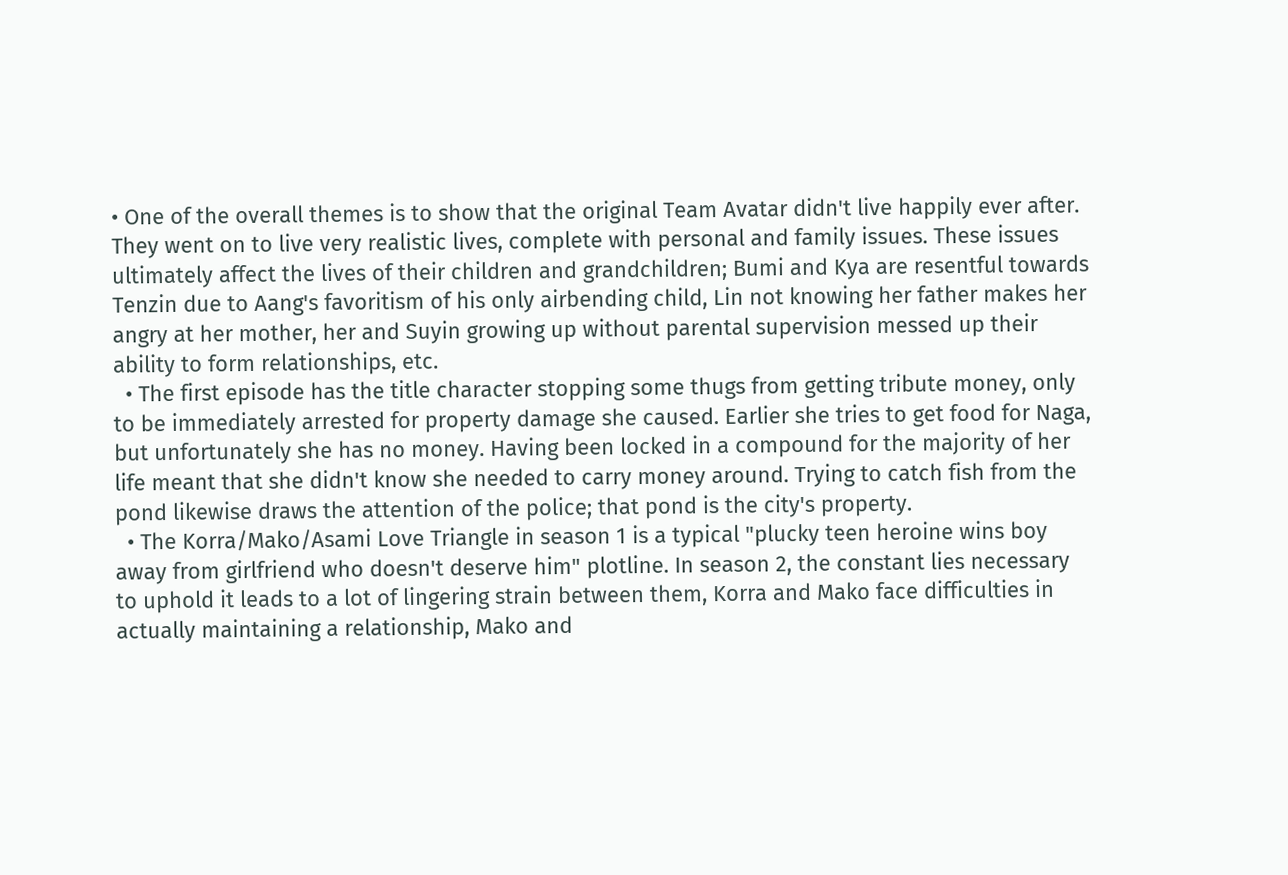• One of the overall themes is to show that the original Team Avatar didn't live happily ever after. They went on to live very realistic lives, complete with personal and family issues. These issues ultimately affect the lives of their children and grandchildren; Bumi and Kya are resentful towards Tenzin due to Aang's favoritism of his only airbending child, Lin not knowing her father makes her angry at her mother, her and Suyin growing up without parental supervision messed up their ability to form relationships, etc.
  • The first episode has the title character stopping some thugs from getting tribute money, only to be immediately arrested for property damage she caused. Earlier she tries to get food for Naga, but unfortunately she has no money. Having been locked in a compound for the majority of her life meant that she didn't know she needed to carry money around. Trying to catch fish from the pond likewise draws the attention of the police; that pond is the city's property.
  • The Korra/Mako/Asami Love Triangle in season 1 is a typical "plucky teen heroine wins boy away from girlfriend who doesn't deserve him" plotline. In season 2, the constant lies necessary to uphold it leads to a lot of lingering strain between them, Korra and Mako face difficulties in actually maintaining a relationship, Mako and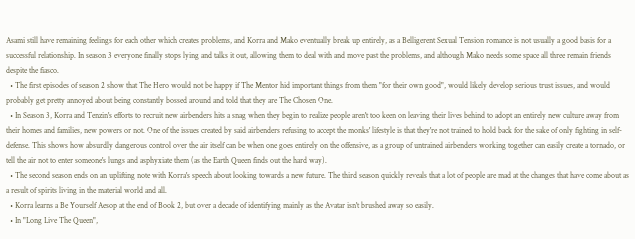Asami still have remaining feelings for each other which creates problems, and Korra and Mako eventually break up entirely, as a Belligerent Sexual Tension romance is not usually a good basis for a successful relationship. In season 3 everyone finally stops lying and talks it out, allowing them to deal with and move past the problems, and although Mako needs some space all three remain friends despite the fiasco.
  • The first episodes of season 2 show that The Hero would not be happy if The Mentor hid important things from them "for their own good", would likely develop serious trust issues, and would probably get pretty annoyed about being constantly bossed around and told that they are The Chosen One.
  • In Season 3, Korra and Tenzin's efforts to recruit new airbenders hits a snag when they begin to realize people aren't too keen on leaving their lives behind to adopt an entirely new culture away from their homes and families, new powers or not. One of the issues created by said airbenders refusing to accept the monks' lifestyle is that they're not trained to hold back for the sake of only fighting in self-defense. This shows how absurdly dangerous control over the air itself can be when one goes entirely on the offensive, as a group of untrained airbenders working together can easily create a tornado, or tell the air not to enter someone's lungs and asphyxiate them (as the Earth Queen finds out the hard way).
  • The second season ends on an uplifting note with Korra's speech about looking towards a new future. The third season quickly reveals that a lot of people are mad at the changes that have come about as a result of spirits living in the material world and all.
  • Korra learns a Be Yourself Aesop at the end of Book 2, but over a decade of identifying mainly as the Avatar isn't brushed away so easily.
  • In "Long Live The Queen",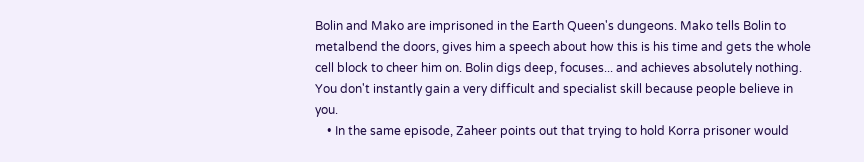Bolin and Mako are imprisoned in the Earth Queen's dungeons. Mako tells Bolin to metalbend the doors, gives him a speech about how this is his time and gets the whole cell block to cheer him on. Bolin digs deep, focuses... and achieves absolutely nothing. You don't instantly gain a very difficult and specialist skill because people believe in you.
    • In the same episode, Zaheer points out that trying to hold Korra prisoner would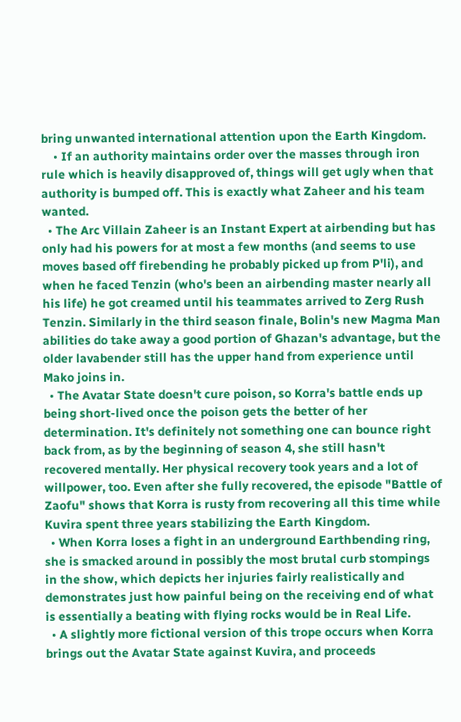bring unwanted international attention upon the Earth Kingdom.
    • If an authority maintains order over the masses through iron rule which is heavily disapproved of, things will get ugly when that authority is bumped off. This is exactly what Zaheer and his team wanted.
  • The Arc Villain Zaheer is an Instant Expert at airbending but has only had his powers for at most a few months (and seems to use moves based off firebending he probably picked up from P'li), and when he faced Tenzin (who's been an airbending master nearly all his life) he got creamed until his teammates arrived to Zerg Rush Tenzin. Similarly in the third season finale, Bolin's new Magma Man abilities do take away a good portion of Ghazan's advantage, but the older lavabender still has the upper hand from experience until Mako joins in.
  • The Avatar State doesn't cure poison, so Korra's battle ends up being short-lived once the poison gets the better of her determination. It's definitely not something one can bounce right back from, as by the beginning of season 4, she still hasn't recovered mentally. Her physical recovery took years and a lot of willpower, too. Even after she fully recovered, the episode "Battle of Zaofu" shows that Korra is rusty from recovering all this time while Kuvira spent three years stabilizing the Earth Kingdom.
  • When Korra loses a fight in an underground Earthbending ring, she is smacked around in possibly the most brutal curb stompings in the show, which depicts her injuries fairly realistically and demonstrates just how painful being on the receiving end of what is essentially a beating with flying rocks would be in Real Life.
  • A slightly more fictional version of this trope occurs when Korra brings out the Avatar State against Kuvira, and proceeds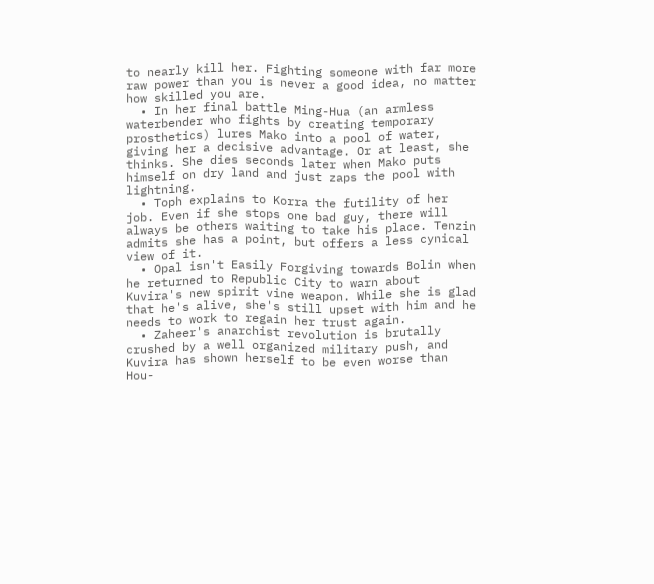to nearly kill her. Fighting someone with far more raw power than you is never a good idea, no matter how skilled you are.
  • In her final battle Ming-Hua (an armless waterbender who fights by creating temporary prosthetics) lures Mako into a pool of water, giving her a decisive advantage. Or at least, she thinks. She dies seconds later when Mako puts himself on dry land and just zaps the pool with lightning.
  • Toph explains to Korra the futility of her job. Even if she stops one bad guy, there will always be others waiting to take his place. Tenzin admits she has a point, but offers a less cynical view of it.
  • Opal isn't Easily Forgiving towards Bolin when he returned to Republic City to warn about Kuvira's new spirit vine weapon. While she is glad that he's alive, she's still upset with him and he needs to work to regain her trust again.
  • Zaheer's anarchist revolution is brutally crushed by a well organized military push, and Kuvira has shown herself to be even worse than Hou-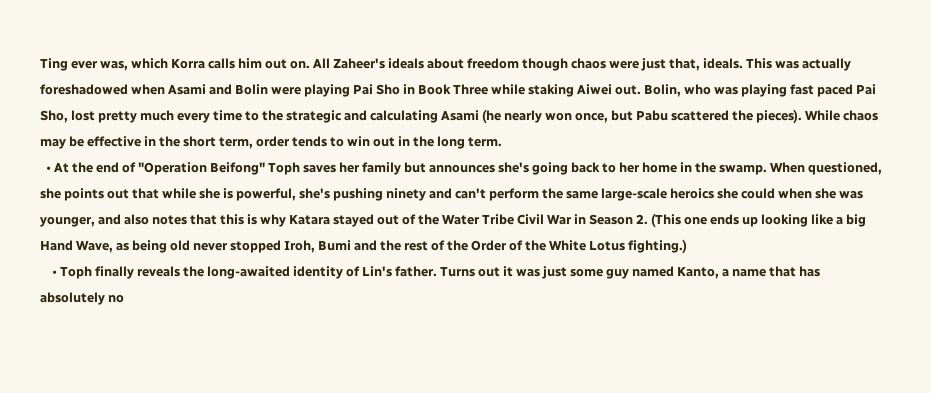Ting ever was, which Korra calls him out on. All Zaheer's ideals about freedom though chaos were just that, ideals. This was actually foreshadowed when Asami and Bolin were playing Pai Sho in Book Three while staking Aiwei out. Bolin, who was playing fast paced Pai Sho, lost pretty much every time to the strategic and calculating Asami (he nearly won once, but Pabu scattered the pieces). While chaos may be effective in the short term, order tends to win out in the long term.
  • At the end of "Operation Beifong" Toph saves her family but announces she's going back to her home in the swamp. When questioned, she points out that while she is powerful, she's pushing ninety and can't perform the same large-scale heroics she could when she was younger, and also notes that this is why Katara stayed out of the Water Tribe Civil War in Season 2. (This one ends up looking like a big Hand Wave, as being old never stopped Iroh, Bumi and the rest of the Order of the White Lotus fighting.)
    • Toph finally reveals the long-awaited identity of Lin's father. Turns out it was just some guy named Kanto, a name that has absolutely no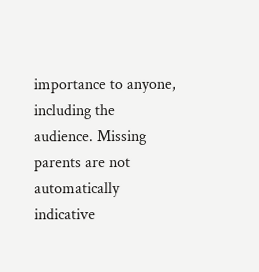importance to anyone, including the audience. Missing parents are not automatically indicative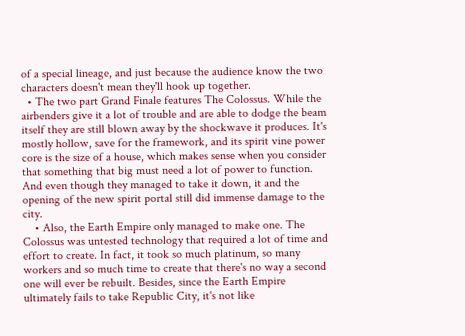of a special lineage, and just because the audience know the two characters doesn't mean they'll hook up together.
  • The two part Grand Finale features The Colossus. While the airbenders give it a lot of trouble and are able to dodge the beam itself they are still blown away by the shockwave it produces. It's mostly hollow, save for the framework, and its spirit vine power core is the size of a house, which makes sense when you consider that something that big must need a lot of power to function. And even though they managed to take it down, it and the opening of the new spirit portal still did immense damage to the city.
    • Also, the Earth Empire only managed to make one. The Colossus was untested technology that required a lot of time and effort to create. In fact, it took so much platinum, so many workers and so much time to create that there's no way a second one will ever be rebuilt. Besides, since the Earth Empire ultimately fails to take Republic City, it's not like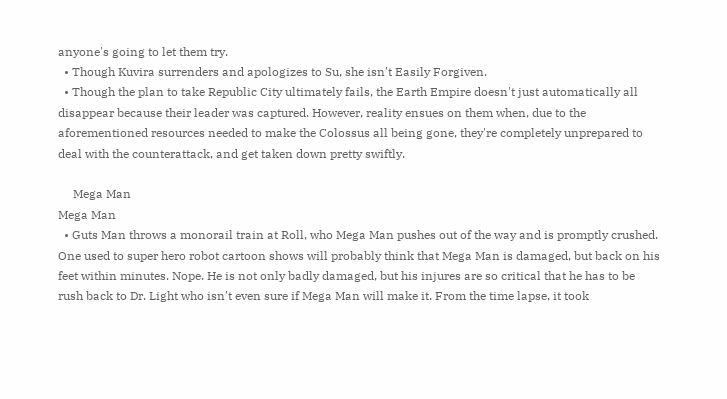anyone's going to let them try.
  • Though Kuvira surrenders and apologizes to Su, she isn't Easily Forgiven.
  • Though the plan to take Republic City ultimately fails, the Earth Empire doesn't just automatically all disappear because their leader was captured. However, reality ensues on them when, due to the aforementioned resources needed to make the Colossus all being gone, they're completely unprepared to deal with the counterattack, and get taken down pretty swiftly.

     Mega Man
Mega Man
  • Guts Man throws a monorail train at Roll, who Mega Man pushes out of the way and is promptly crushed. One used to super hero robot cartoon shows will probably think that Mega Man is damaged, but back on his feet within minutes. Nope. He is not only badly damaged, but his injures are so critical that he has to be rush back to Dr. Light who isn't even sure if Mega Man will make it. From the time lapse, it took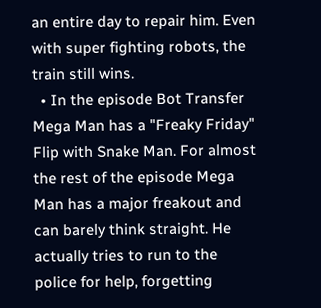an entire day to repair him. Even with super fighting robots, the train still wins.
  • In the episode Bot Transfer Mega Man has a "Freaky Friday" Flip with Snake Man. For almost the rest of the episode Mega Man has a major freakout and can barely think straight. He actually tries to run to the police for help, forgetting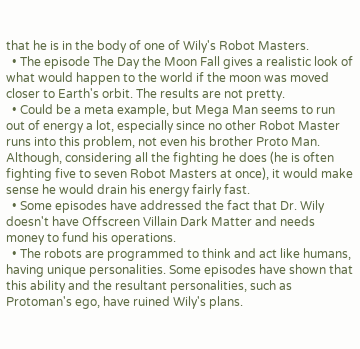that he is in the body of one of Wily's Robot Masters.
  • The episode The Day the Moon Fall gives a realistic look of what would happen to the world if the moon was moved closer to Earth's orbit. The results are not pretty.
  • Could be a meta example, but Mega Man seems to run out of energy a lot, especially since no other Robot Master runs into this problem, not even his brother Proto Man. Although, considering all the fighting he does (he is often fighting five to seven Robot Masters at once), it would make sense he would drain his energy fairly fast.
  • Some episodes have addressed the fact that Dr. Wily doesn't have Offscreen Villain Dark Matter and needs money to fund his operations.
  • The robots are programmed to think and act like humans, having unique personalities. Some episodes have shown that this ability and the resultant personalities, such as Protoman's ego, have ruined Wily's plans.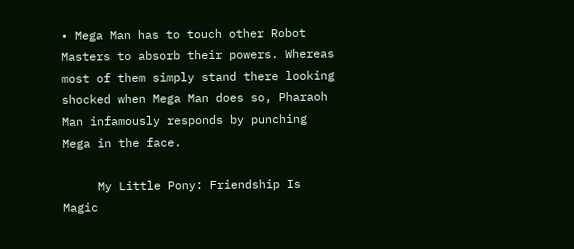• Mega Man has to touch other Robot Masters to absorb their powers. Whereas most of them simply stand there looking shocked when Mega Man does so, Pharaoh Man infamously responds by punching Mega in the face.

     My Little Pony: Friendship Is Magic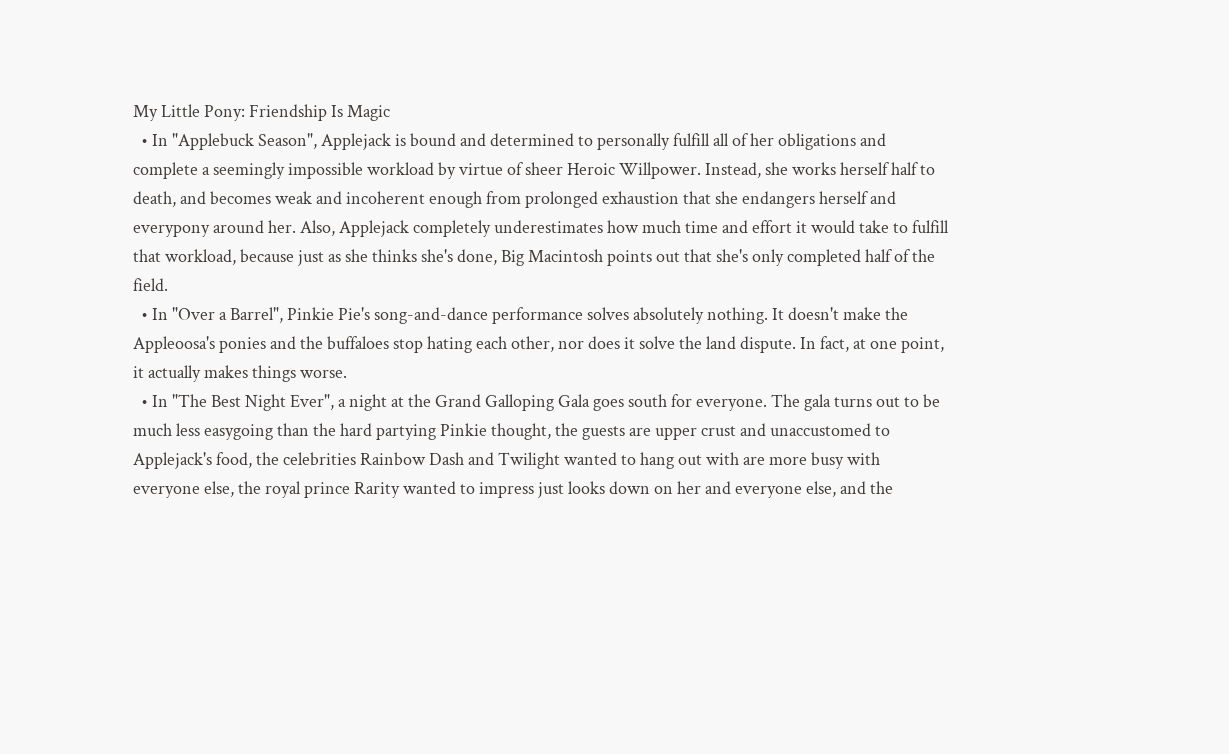My Little Pony: Friendship Is Magic
  • In "Applebuck Season", Applejack is bound and determined to personally fulfill all of her obligations and complete a seemingly impossible workload by virtue of sheer Heroic Willpower. Instead, she works herself half to death, and becomes weak and incoherent enough from prolonged exhaustion that she endangers herself and everypony around her. Also, Applejack completely underestimates how much time and effort it would take to fulfill that workload, because just as she thinks she's done, Big Macintosh points out that she's only completed half of the field.
  • In "Over a Barrel", Pinkie Pie's song-and-dance performance solves absolutely nothing. It doesn't make the Appleoosa's ponies and the buffaloes stop hating each other, nor does it solve the land dispute. In fact, at one point, it actually makes things worse.
  • In "The Best Night Ever", a night at the Grand Galloping Gala goes south for everyone. The gala turns out to be much less easygoing than the hard partying Pinkie thought, the guests are upper crust and unaccustomed to Applejack's food, the celebrities Rainbow Dash and Twilight wanted to hang out with are more busy with everyone else, the royal prince Rarity wanted to impress just looks down on her and everyone else, and the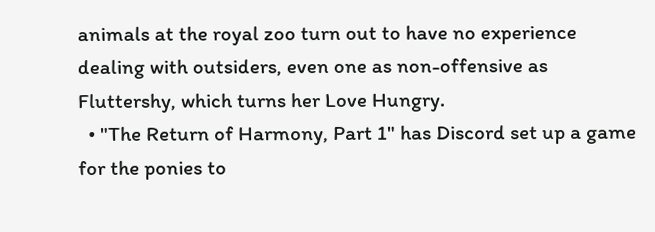animals at the royal zoo turn out to have no experience dealing with outsiders, even one as non-offensive as Fluttershy, which turns her Love Hungry.
  • "The Return of Harmony, Part 1" has Discord set up a game for the ponies to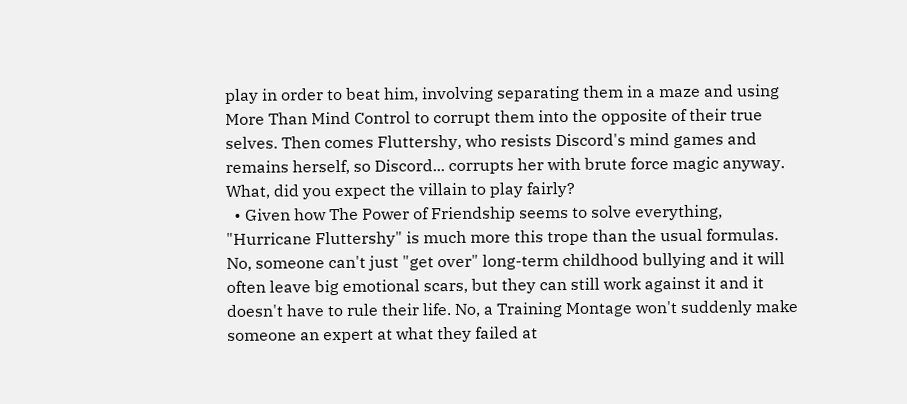play in order to beat him, involving separating them in a maze and using More Than Mind Control to corrupt them into the opposite of their true selves. Then comes Fluttershy, who resists Discord's mind games and remains herself, so Discord... corrupts her with brute force magic anyway. What, did you expect the villain to play fairly?
  • Given how The Power of Friendship seems to solve everything, "Hurricane Fluttershy" is much more this trope than the usual formulas. No, someone can't just "get over" long-term childhood bullying and it will often leave big emotional scars, but they can still work against it and it doesn't have to rule their life. No, a Training Montage won't suddenly make someone an expert at what they failed at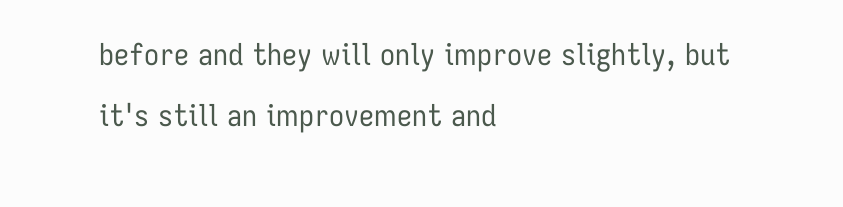before and they will only improve slightly, but it's still an improvement and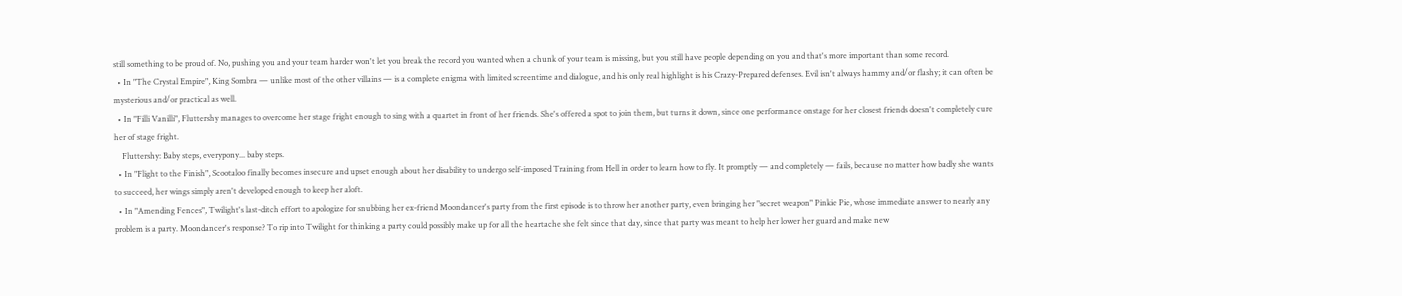still something to be proud of. No, pushing you and your team harder won't let you break the record you wanted when a chunk of your team is missing, but you still have people depending on you and that's more important than some record.
  • In "The Crystal Empire", King Sombra — unlike most of the other villains — is a complete enigma with limited screentime and dialogue, and his only real highlight is his Crazy-Prepared defenses. Evil isn't always hammy and/or flashy; it can often be mysterious and/or practical as well.
  • In "Filli Vanilli", Fluttershy manages to overcome her stage fright enough to sing with a quartet in front of her friends. She's offered a spot to join them, but turns it down, since one performance onstage for her closest friends doesn't completely cure her of stage fright.
    Fluttershy: Baby steps, everypony... baby steps.
  • In "Flight to the Finish", Scootaloo finally becomes insecure and upset enough about her disability to undergo self-imposed Training from Hell in order to learn how to fly. It promptly — and completely — fails, because no matter how badly she wants to succeed, her wings simply aren't developed enough to keep her aloft.
  • In "Amending Fences", Twilight's last-ditch effort to apologize for snubbing her ex-friend Moondancer's party from the first episode is to throw her another party, even bringing her "secret weapon" Pinkie Pie, whose immediate answer to nearly any problem is a party. Moondancer's response? To rip into Twilight for thinking a party could possibly make up for all the heartache she felt since that day, since that party was meant to help her lower her guard and make new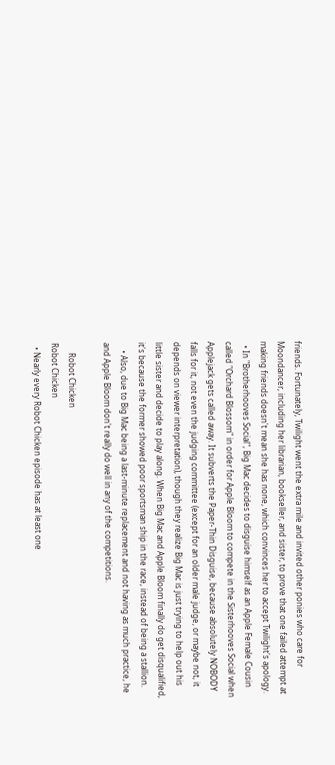friends. Fortunately, Twilight went the extra mile and invited other ponies who care for Moondancer, including her librarian, bookseller, and sister, to prove that one failed attempt at making friends doesn't mean she has none, which convinces her to accept Twilight's apology.
  • In "Brotherhooves Social", Big Mac decides to disguise himself as an Apple Female Cousin called "Orchard Blossom" in order for Apple Bloom to compete in the Sisterhooves Social when Applejack gets called away. It subverts the Paper-Thin Disguise, because absolutely NOBODY falls for it, not even the judging committee (except for an older male judge, or maybe not, it depends on viewer interpretation), though they realize Big Mac is just trying to help out his little sister and decide to play along. When Big Mac and Apple Bloom finally do get disqualified, it's because the former showed poor sportsman ship in the race, instead of being a stallion.
    • Also, due to Big Mac being a last-minute replacement and not having as much practice, he and Apple Bloom don't really do well in any of the competitions.

     Robot Chicken
Robot Chicken
  • Nearly every Robot Chicken episode has at least one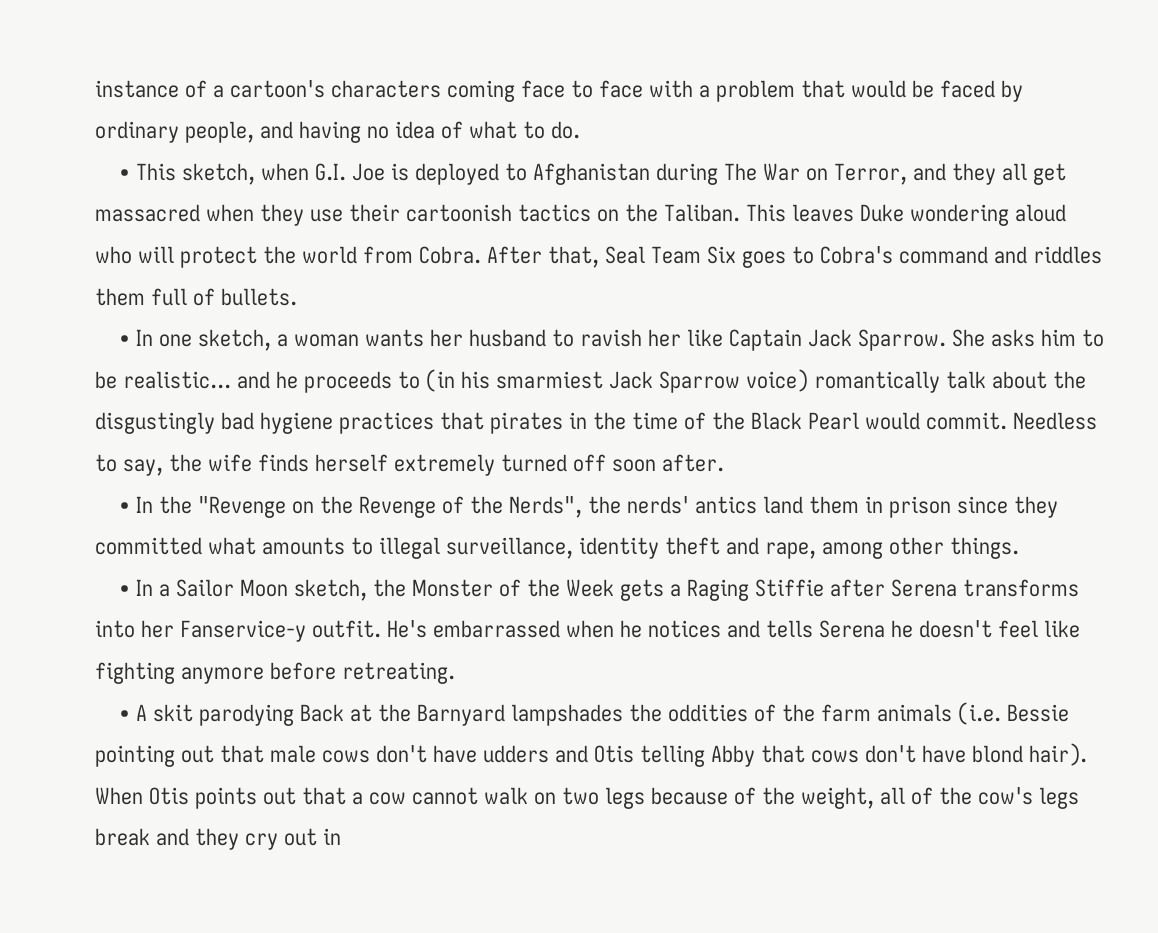instance of a cartoon's characters coming face to face with a problem that would be faced by ordinary people, and having no idea of what to do.
    • This sketch, when G.I. Joe is deployed to Afghanistan during The War on Terror, and they all get massacred when they use their cartoonish tactics on the Taliban. This leaves Duke wondering aloud who will protect the world from Cobra. After that, Seal Team Six goes to Cobra's command and riddles them full of bullets.
    • In one sketch, a woman wants her husband to ravish her like Captain Jack Sparrow. She asks him to be realistic... and he proceeds to (in his smarmiest Jack Sparrow voice) romantically talk about the disgustingly bad hygiene practices that pirates in the time of the Black Pearl would commit. Needless to say, the wife finds herself extremely turned off soon after.
    • In the "Revenge on the Revenge of the Nerds", the nerds' antics land them in prison since they committed what amounts to illegal surveillance, identity theft and rape, among other things.
    • In a Sailor Moon sketch, the Monster of the Week gets a Raging Stiffie after Serena transforms into her Fanservice-y outfit. He's embarrassed when he notices and tells Serena he doesn't feel like fighting anymore before retreating.
    • A skit parodying Back at the Barnyard lampshades the oddities of the farm animals (i.e. Bessie pointing out that male cows don't have udders and Otis telling Abby that cows don't have blond hair). When Otis points out that a cow cannot walk on two legs because of the weight, all of the cow's legs break and they cry out in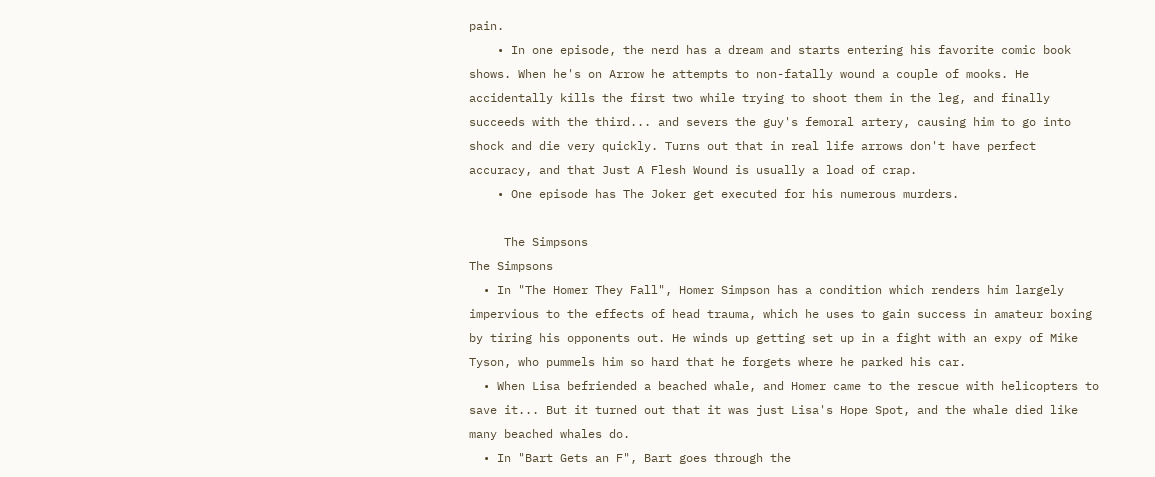pain.
    • In one episode, the nerd has a dream and starts entering his favorite comic book shows. When he's on Arrow he attempts to non-fatally wound a couple of mooks. He accidentally kills the first two while trying to shoot them in the leg, and finally succeeds with the third... and severs the guy's femoral artery, causing him to go into shock and die very quickly. Turns out that in real life arrows don't have perfect accuracy, and that Just A Flesh Wound is usually a load of crap.
    • One episode has The Joker get executed for his numerous murders.

     The Simpsons
The Simpsons
  • In "The Homer They Fall", Homer Simpson has a condition which renders him largely impervious to the effects of head trauma, which he uses to gain success in amateur boxing by tiring his opponents out. He winds up getting set up in a fight with an expy of Mike Tyson, who pummels him so hard that he forgets where he parked his car.
  • When Lisa befriended a beached whale, and Homer came to the rescue with helicopters to save it... But it turned out that it was just Lisa's Hope Spot, and the whale died like many beached whales do.
  • In "Bart Gets an F", Bart goes through the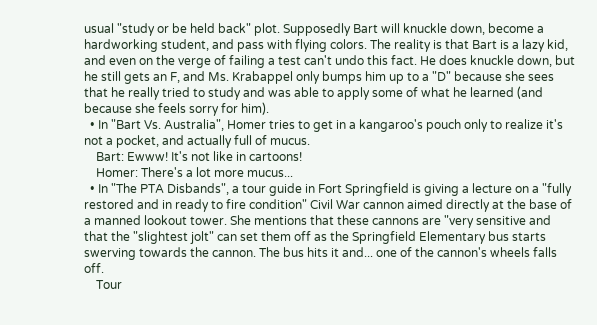usual "study or be held back" plot. Supposedly Bart will knuckle down, become a hardworking student, and pass with flying colors. The reality is that Bart is a lazy kid, and even on the verge of failing a test can't undo this fact. He does knuckle down, but he still gets an F, and Ms. Krabappel only bumps him up to a "D" because she sees that he really tried to study and was able to apply some of what he learned (and because she feels sorry for him).
  • In "Bart Vs. Australia", Homer tries to get in a kangaroo's pouch only to realize it's not a pocket, and actually full of mucus.
    Bart: Ewww! It's not like in cartoons!
    Homer: There's a lot more mucus...
  • In "The PTA Disbands", a tour guide in Fort Springfield is giving a lecture on a "fully restored and in ready to fire condition" Civil War cannon aimed directly at the base of a manned lookout tower. She mentions that these cannons are "very sensitive and that the "slightest jolt" can set them off as the Springfield Elementary bus starts swerving towards the cannon. The bus hits it and... one of the cannon's wheels falls off.
    Tour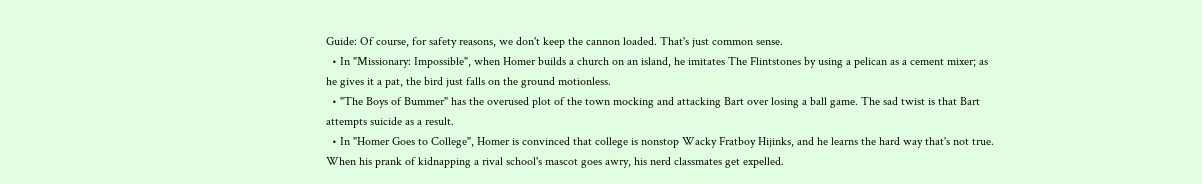Guide: Of course, for safety reasons, we don't keep the cannon loaded. That's just common sense.
  • In "Missionary: Impossible", when Homer builds a church on an island, he imitates The Flintstones by using a pelican as a cement mixer; as he gives it a pat, the bird just falls on the ground motionless.
  • "The Boys of Bummer" has the overused plot of the town mocking and attacking Bart over losing a ball game. The sad twist is that Bart attempts suicide as a result.
  • In "Homer Goes to College", Homer is convinced that college is nonstop Wacky Fratboy Hijinks, and he learns the hard way that's not true. When his prank of kidnapping a rival school's mascot goes awry, his nerd classmates get expelled.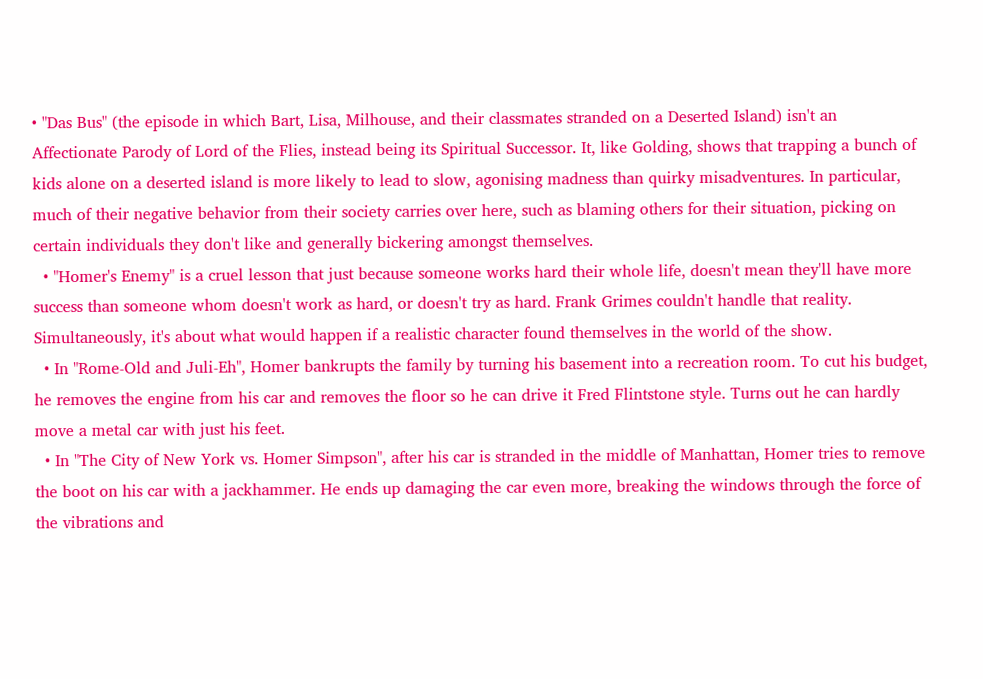• "Das Bus" (the episode in which Bart, Lisa, Milhouse, and their classmates stranded on a Deserted Island) isn't an Affectionate Parody of Lord of the Flies, instead being its Spiritual Successor. It, like Golding, shows that trapping a bunch of kids alone on a deserted island is more likely to lead to slow, agonising madness than quirky misadventures. In particular, much of their negative behavior from their society carries over here, such as blaming others for their situation, picking on certain individuals they don't like and generally bickering amongst themselves.
  • "Homer's Enemy" is a cruel lesson that just because someone works hard their whole life, doesn't mean they'll have more success than someone whom doesn't work as hard, or doesn't try as hard. Frank Grimes couldn't handle that reality. Simultaneously, it's about what would happen if a realistic character found themselves in the world of the show.
  • In "Rome-Old and Juli-Eh", Homer bankrupts the family by turning his basement into a recreation room. To cut his budget, he removes the engine from his car and removes the floor so he can drive it Fred Flintstone style. Turns out he can hardly move a metal car with just his feet.
  • In "The City of New York vs. Homer Simpson", after his car is stranded in the middle of Manhattan, Homer tries to remove the boot on his car with a jackhammer. He ends up damaging the car even more, breaking the windows through the force of the vibrations and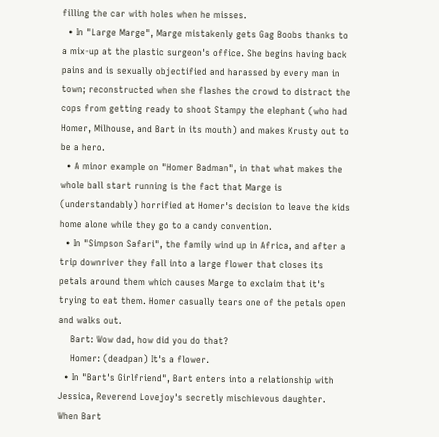filling the car with holes when he misses.
  • In "Large Marge", Marge mistakenly gets Gag Boobs thanks to a mix-up at the plastic surgeon's office. She begins having back pains and is sexually objectified and harassed by every man in town; reconstructed when she flashes the crowd to distract the cops from getting ready to shoot Stampy the elephant (who had Homer, Milhouse, and Bart in its mouth) and makes Krusty out to be a hero.
  • A minor example on "Homer Badman", in that what makes the whole ball start running is the fact that Marge is (understandably) horrified at Homer's decision to leave the kids home alone while they go to a candy convention.
  • In "Simpson Safari", the family wind up in Africa, and after a trip downriver they fall into a large flower that closes its petals around them which causes Marge to exclaim that it's trying to eat them. Homer casually tears one of the petals open and walks out.
    Bart: Wow dad, how did you do that?
    Homer: (deadpan) It's a flower.
  • In "Bart's Girlfriend", Bart enters into a relationship with Jessica, Reverend Lovejoy's secretly mischievous daughter. When Bart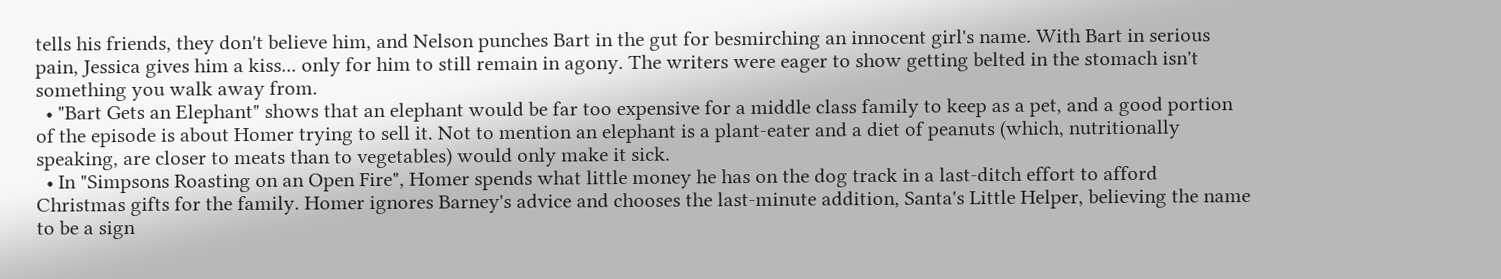tells his friends, they don't believe him, and Nelson punches Bart in the gut for besmirching an innocent girl's name. With Bart in serious pain, Jessica gives him a kiss... only for him to still remain in agony. The writers were eager to show getting belted in the stomach isn't something you walk away from.
  • "Bart Gets an Elephant" shows that an elephant would be far too expensive for a middle class family to keep as a pet, and a good portion of the episode is about Homer trying to sell it. Not to mention an elephant is a plant-eater and a diet of peanuts (which, nutritionally speaking, are closer to meats than to vegetables) would only make it sick.
  • In "Simpsons Roasting on an Open Fire", Homer spends what little money he has on the dog track in a last-ditch effort to afford Christmas gifts for the family. Homer ignores Barney's advice and chooses the last-minute addition, Santa's Little Helper, believing the name to be a sign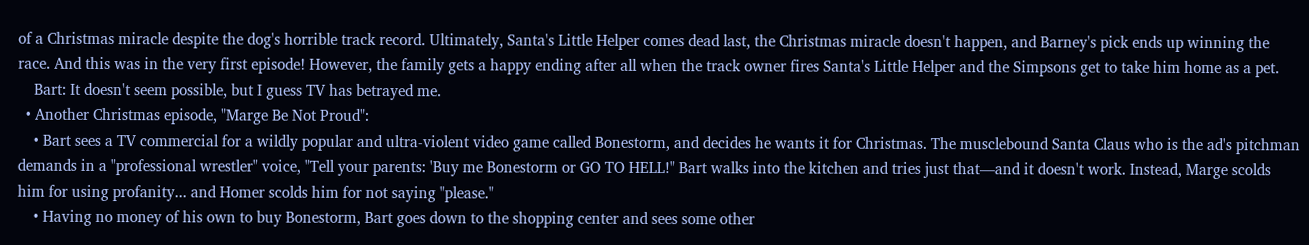of a Christmas miracle despite the dog's horrible track record. Ultimately, Santa's Little Helper comes dead last, the Christmas miracle doesn't happen, and Barney's pick ends up winning the race. And this was in the very first episode! However, the family gets a happy ending after all when the track owner fires Santa's Little Helper and the Simpsons get to take him home as a pet.
    Bart: It doesn't seem possible, but I guess TV has betrayed me.
  • Another Christmas episode, "Marge Be Not Proud":
    • Bart sees a TV commercial for a wildly popular and ultra-violent video game called Bonestorm, and decides he wants it for Christmas. The musclebound Santa Claus who is the ad's pitchman demands in a "professional wrestler" voice, "Tell your parents: 'Buy me Bonestorm or GO TO HELL!" Bart walks into the kitchen and tries just that—and it doesn't work. Instead, Marge scolds him for using profanity... and Homer scolds him for not saying "please."
    • Having no money of his own to buy Bonestorm, Bart goes down to the shopping center and sees some other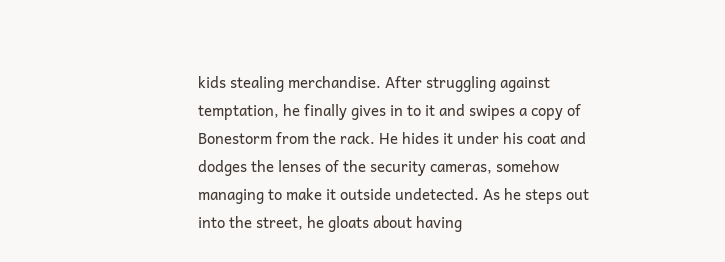kids stealing merchandise. After struggling against temptation, he finally gives in to it and swipes a copy of Bonestorm from the rack. He hides it under his coat and dodges the lenses of the security cameras, somehow managing to make it outside undetected. As he steps out into the street, he gloats about having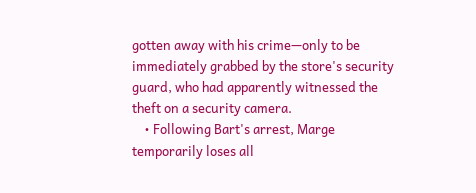gotten away with his crime—only to be immediately grabbed by the store's security guard, who had apparently witnessed the theft on a security camera.
    • Following Bart's arrest, Marge temporarily loses all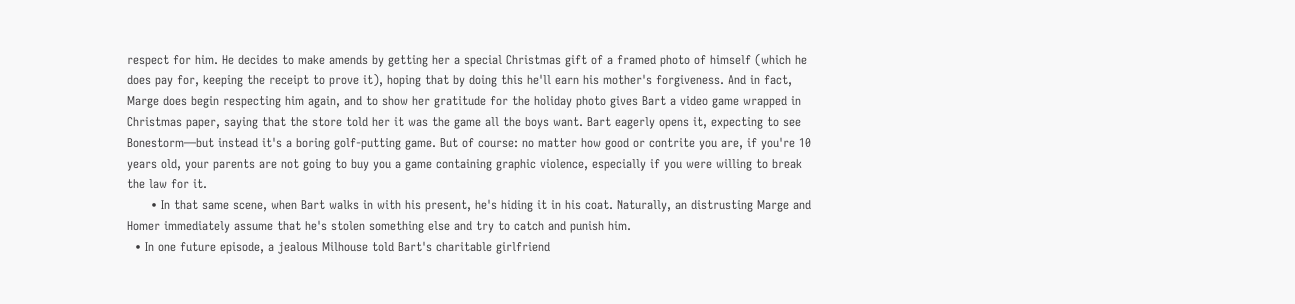respect for him. He decides to make amends by getting her a special Christmas gift of a framed photo of himself (which he does pay for, keeping the receipt to prove it), hoping that by doing this he'll earn his mother's forgiveness. And in fact, Marge does begin respecting him again, and to show her gratitude for the holiday photo gives Bart a video game wrapped in Christmas paper, saying that the store told her it was the game all the boys want. Bart eagerly opens it, expecting to see Bonestorm—but instead it's a boring golf-putting game. But of course: no matter how good or contrite you are, if you're 10 years old, your parents are not going to buy you a game containing graphic violence, especially if you were willing to break the law for it.
      • In that same scene, when Bart walks in with his present, he's hiding it in his coat. Naturally, an distrusting Marge and Homer immediately assume that he's stolen something else and try to catch and punish him.
  • In one future episode, a jealous Milhouse told Bart's charitable girlfriend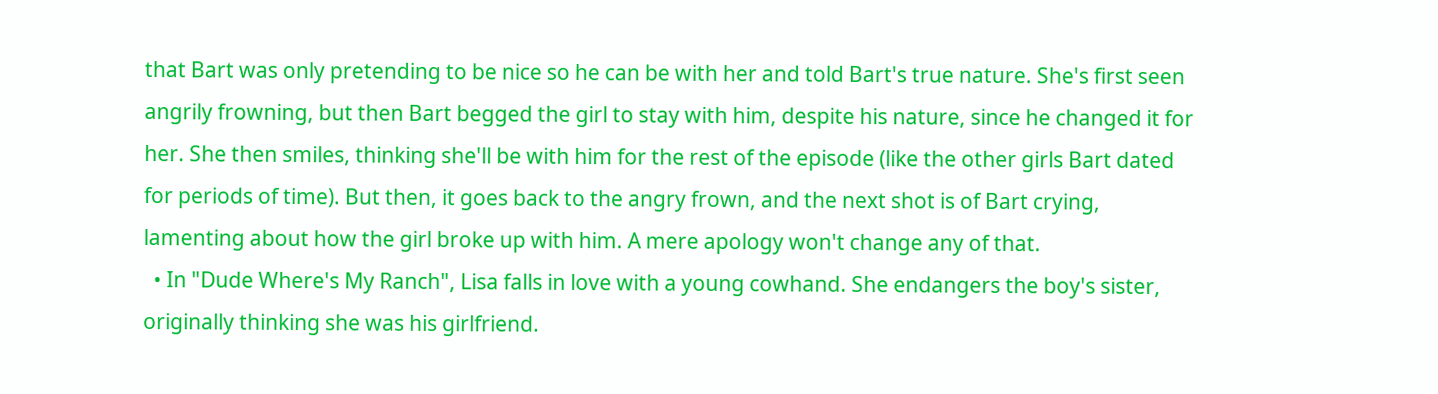that Bart was only pretending to be nice so he can be with her and told Bart's true nature. She's first seen angrily frowning, but then Bart begged the girl to stay with him, despite his nature, since he changed it for her. She then smiles, thinking she'll be with him for the rest of the episode (like the other girls Bart dated for periods of time). But then, it goes back to the angry frown, and the next shot is of Bart crying, lamenting about how the girl broke up with him. A mere apology won't change any of that.
  • In "Dude Where's My Ranch", Lisa falls in love with a young cowhand. She endangers the boy's sister, originally thinking she was his girlfriend.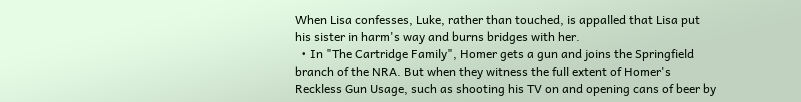When Lisa confesses, Luke, rather than touched, is appalled that Lisa put his sister in harm's way and burns bridges with her.
  • In "The Cartridge Family", Homer gets a gun and joins the Springfield branch of the NRA. But when they witness the full extent of Homer's Reckless Gun Usage, such as shooting his TV on and opening cans of beer by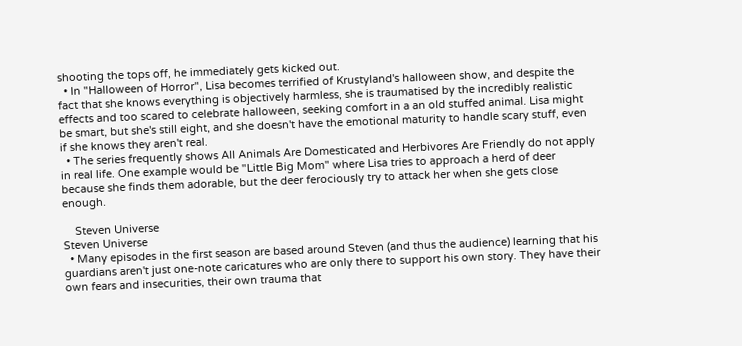shooting the tops off, he immediately gets kicked out.
  • In "Halloween of Horror", Lisa becomes terrified of Krustyland's halloween show, and despite the fact that she knows everything is objectively harmless, she is traumatised by the incredibly realistic effects and too scared to celebrate halloween, seeking comfort in a an old stuffed animal. Lisa might be smart, but she's still eight, and she doesn't have the emotional maturity to handle scary stuff, even if she knows they aren't real.
  • The series frequently shows All Animals Are Domesticated and Herbivores Are Friendly do not apply in real life. One example would be "Little Big Mom" where Lisa tries to approach a herd of deer because she finds them adorable, but the deer ferociously try to attack her when she gets close enough.

    Steven Universe
Steven Universe
  • Many episodes in the first season are based around Steven (and thus the audience) learning that his guardians aren't just one-note caricatures who are only there to support his own story. They have their own fears and insecurities, their own trauma that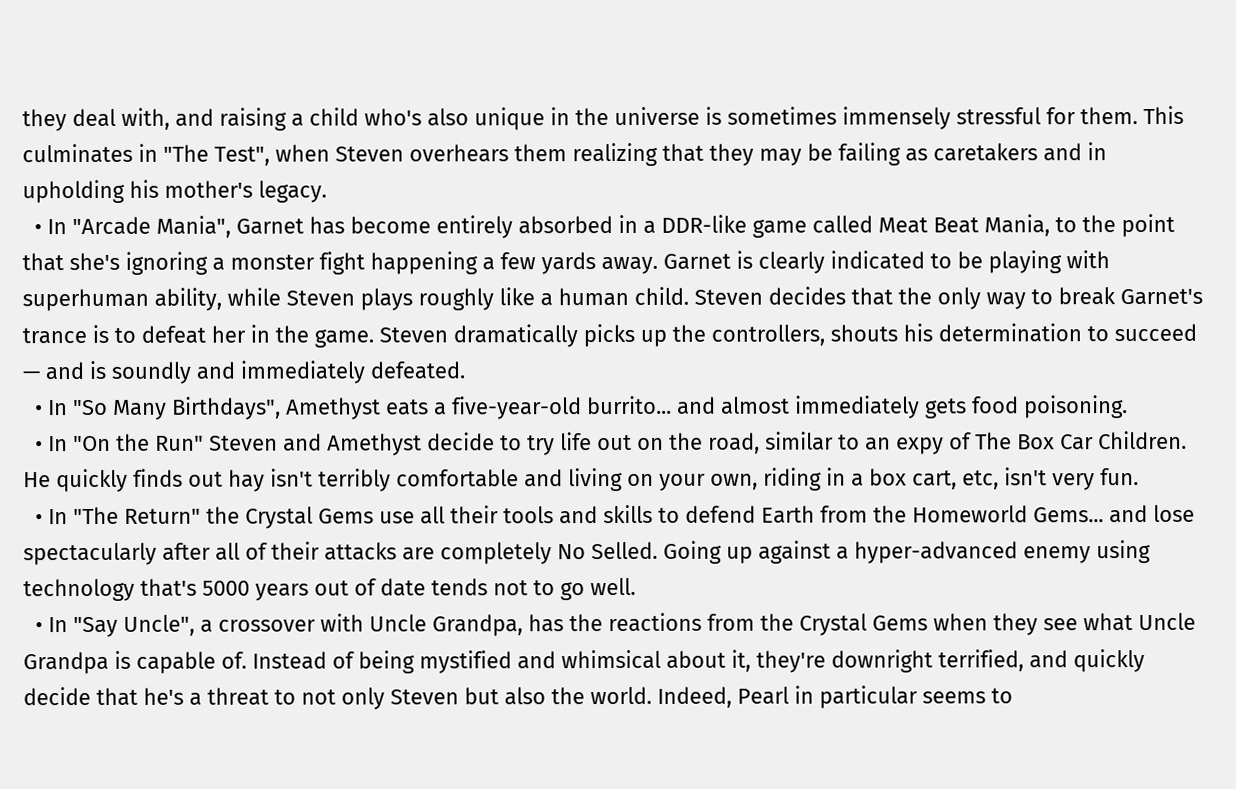they deal with, and raising a child who's also unique in the universe is sometimes immensely stressful for them. This culminates in "The Test", when Steven overhears them realizing that they may be failing as caretakers and in upholding his mother's legacy.
  • In "Arcade Mania", Garnet has become entirely absorbed in a DDR-like game called Meat Beat Mania, to the point that she's ignoring a monster fight happening a few yards away. Garnet is clearly indicated to be playing with superhuman ability, while Steven plays roughly like a human child. Steven decides that the only way to break Garnet's trance is to defeat her in the game. Steven dramatically picks up the controllers, shouts his determination to succeed — and is soundly and immediately defeated.
  • In "So Many Birthdays", Amethyst eats a five-year-old burrito... and almost immediately gets food poisoning.
  • In "On the Run" Steven and Amethyst decide to try life out on the road, similar to an expy of The Box Car Children. He quickly finds out hay isn't terribly comfortable and living on your own, riding in a box cart, etc, isn't very fun.
  • In "The Return" the Crystal Gems use all their tools and skills to defend Earth from the Homeworld Gems... and lose spectacularly after all of their attacks are completely No Selled. Going up against a hyper-advanced enemy using technology that's 5000 years out of date tends not to go well.
  • In "Say Uncle", a crossover with Uncle Grandpa, has the reactions from the Crystal Gems when they see what Uncle Grandpa is capable of. Instead of being mystified and whimsical about it, they're downright terrified, and quickly decide that he's a threat to not only Steven but also the world. Indeed, Pearl in particular seems to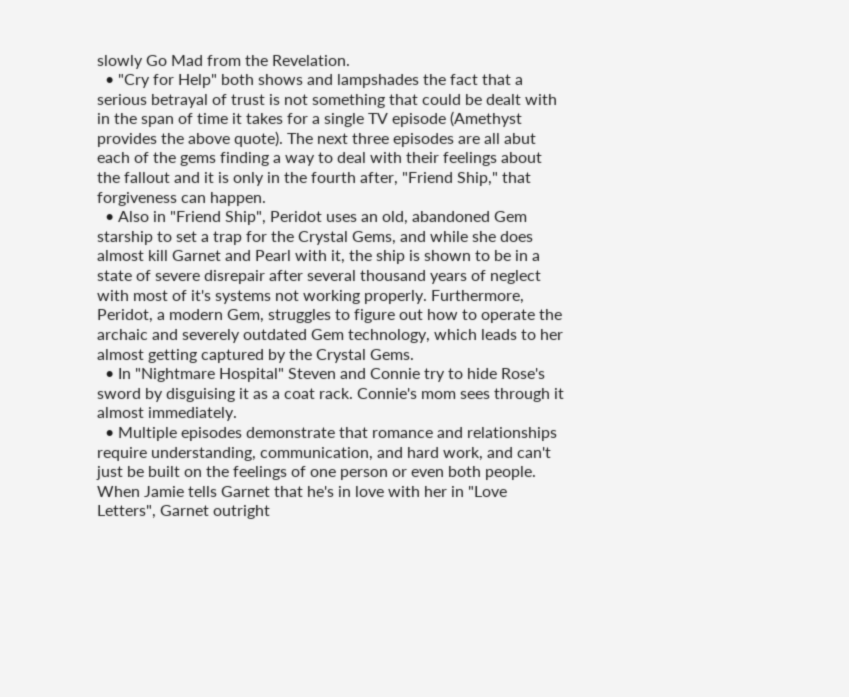slowly Go Mad from the Revelation.
  • "Cry for Help" both shows and lampshades the fact that a serious betrayal of trust is not something that could be dealt with in the span of time it takes for a single TV episode (Amethyst provides the above quote). The next three episodes are all abut each of the gems finding a way to deal with their feelings about the fallout and it is only in the fourth after, "Friend Ship," that forgiveness can happen.
  • Also in "Friend Ship", Peridot uses an old, abandoned Gem starship to set a trap for the Crystal Gems, and while she does almost kill Garnet and Pearl with it, the ship is shown to be in a state of severe disrepair after several thousand years of neglect with most of it's systems not working properly. Furthermore, Peridot, a modern Gem, struggles to figure out how to operate the archaic and severely outdated Gem technology, which leads to her almost getting captured by the Crystal Gems.
  • In "Nightmare Hospital" Steven and Connie try to hide Rose's sword by disguising it as a coat rack. Connie's mom sees through it almost immediately.
  • Multiple episodes demonstrate that romance and relationships require understanding, communication, and hard work, and can't just be built on the feelings of one person or even both people. When Jamie tells Garnet that he's in love with her in "Love Letters", Garnet outright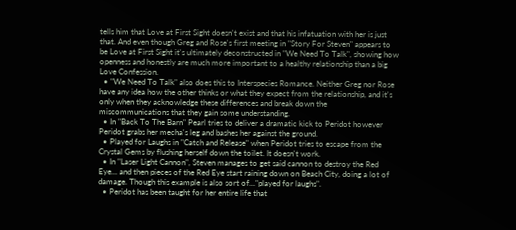tells him that Love at First Sight doesn't exist and that his infatuation with her is just that. And even though Greg and Rose's first meeting in "Story For Steven" appears to be Love at First Sight it's ultimately deconstructed in "We Need To Talk", showing how openness and honestly are much more important to a healthy relationship than a big Love Confession.
  • "We Need To Talk" also does this to Interspecies Romance. Neither Greg nor Rose have any idea how the other thinks or what they expect from the relationship, and it's only when they acknowledge these differences and break down the miscommunications that they gain some understanding.
  • In "Back To The Barn" Pearl tries to deliver a dramatic kick to Peridot however Peridot grabs her mecha's leg and bashes her against the ground.
  • Played for Laughs in "Catch and Release" when Peridot tries to escape from the Crystal Gems by flushing herself down the toilet. It doesn't work.
  • In "Laser Light Cannon", Steven manages to get said cannon to destroy the Red Eye... and then pieces of the Red Eye start raining down on Beach City, doing a lot of damage. Though this example is also sort of..."played for laughs".
  • Peridot has been taught for her entire life that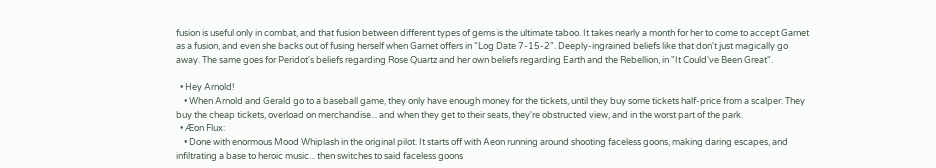fusion is useful only in combat, and that fusion between different types of gems is the ultimate taboo. It takes nearly a month for her to come to accept Garnet as a fusion, and even she backs out of fusing herself when Garnet offers in "Log Date 7-15-2". Deeply-ingrained beliefs like that don't just magically go away. The same goes for Peridot's beliefs regarding Rose Quartz and her own beliefs regarding Earth and the Rebellion, in "It Could've Been Great".

  • Hey Arnold!
    • When Arnold and Gerald go to a baseball game, they only have enough money for the tickets, until they buy some tickets half-price from a scalper. They buy the cheap tickets, overload on merchandise... and when they get to their seats, they're obstructed view, and in the worst part of the park.
  • Æon Flux:
    • Done with enormous Mood Whiplash in the original pilot. It starts off with Aeon running around shooting faceless goons, making daring escapes, and infiltrating a base to heroic music... then switches to said faceless goons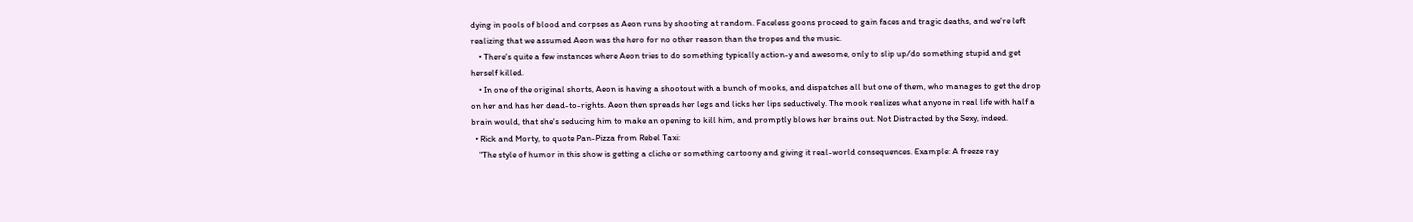dying in pools of blood and corpses as Aeon runs by shooting at random. Faceless goons proceed to gain faces and tragic deaths, and we're left realizing that we assumed Aeon was the hero for no other reason than the tropes and the music.
    • There's quite a few instances where Aeon tries to do something typically action-y and awesome, only to slip up/do something stupid and get herself killed.
    • In one of the original shorts, Aeon is having a shootout with a bunch of mooks, and dispatches all but one of them, who manages to get the drop on her and has her dead-to-rights. Aeon then spreads her legs and licks her lips seductively. The mook realizes what anyone in real life with half a brain would, that she's seducing him to make an opening to kill him, and promptly blows her brains out. Not Distracted by the Sexy, indeed.
  • Rick and Morty, to quote Pan-Pizza from Rebel Taxi:
    "The style of humor in this show is getting a cliche or something cartoony and giving it real-world consequences. Example: A freeze ray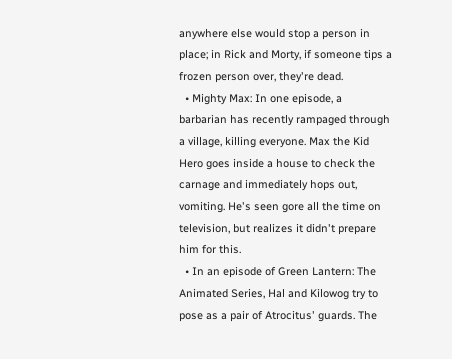anywhere else would stop a person in place; in Rick and Morty, if someone tips a frozen person over, they're dead.
  • Mighty Max: In one episode, a barbarian has recently rampaged through a village, killing everyone. Max the Kid Hero goes inside a house to check the carnage and immediately hops out, vomiting. He's seen gore all the time on television, but realizes it didn't prepare him for this.
  • In an episode of Green Lantern: The Animated Series, Hal and Kilowog try to pose as a pair of Atrocitus' guards. The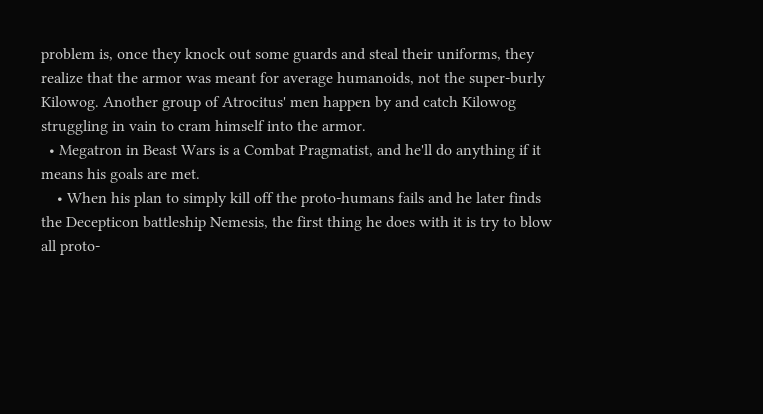problem is, once they knock out some guards and steal their uniforms, they realize that the armor was meant for average humanoids, not the super-burly Kilowog. Another group of Atrocitus' men happen by and catch Kilowog struggling in vain to cram himself into the armor.
  • Megatron in Beast Wars is a Combat Pragmatist, and he'll do anything if it means his goals are met.
    • When his plan to simply kill off the proto-humans fails and he later finds the Decepticon battleship Nemesis, the first thing he does with it is try to blow all proto-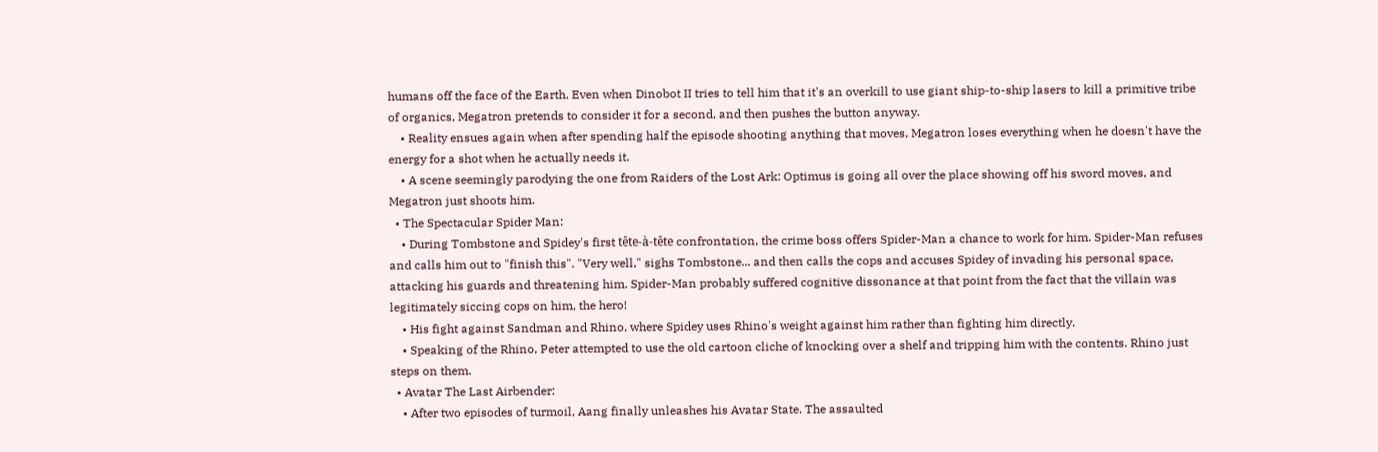humans off the face of the Earth. Even when Dinobot II tries to tell him that it's an overkill to use giant ship-to-ship lasers to kill a primitive tribe of organics, Megatron pretends to consider it for a second, and then pushes the button anyway.
    • Reality ensues again when after spending half the episode shooting anything that moves, Megatron loses everything when he doesn't have the energy for a shot when he actually needs it.
    • A scene seemingly parodying the one from Raiders of the Lost Ark: Optimus is going all over the place showing off his sword moves, and Megatron just shoots him.
  • The Spectacular Spider Man:
    • During Tombstone and Spidey's first tête-à-tête confrontation, the crime boss offers Spider-Man a chance to work for him. Spider-Man refuses and calls him out to "finish this". "Very well," sighs Tombstone... and then calls the cops and accuses Spidey of invading his personal space, attacking his guards and threatening him. Spider-Man probably suffered cognitive dissonance at that point from the fact that the villain was legitimately siccing cops on him, the hero!
    • His fight against Sandman and Rhino, where Spidey uses Rhino's weight against him rather than fighting him directly.
    • Speaking of the Rhino, Peter attempted to use the old cartoon cliche of knocking over a shelf and tripping him with the contents. Rhino just steps on them.
  • Avatar The Last Airbender:
    • After two episodes of turmoil, Aang finally unleashes his Avatar State. The assaulted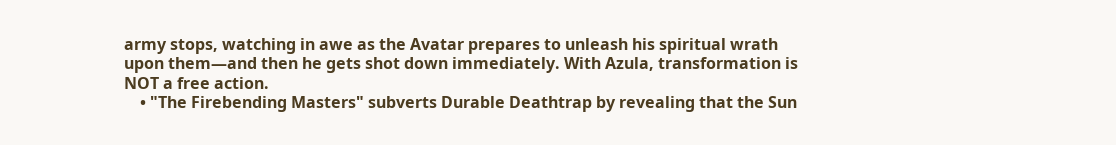army stops, watching in awe as the Avatar prepares to unleash his spiritual wrath upon them—and then he gets shot down immediately. With Azula, transformation is NOT a free action.
    • "The Firebending Masters" subverts Durable Deathtrap by revealing that the Sun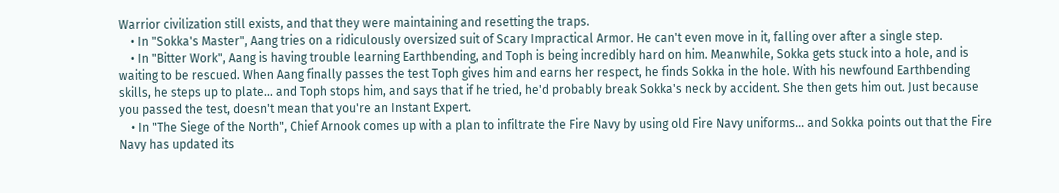Warrior civilization still exists, and that they were maintaining and resetting the traps.
    • In "Sokka's Master", Aang tries on a ridiculously oversized suit of Scary Impractical Armor. He can't even move in it, falling over after a single step.
    • In "Bitter Work", Aang is having trouble learning Earthbending, and Toph is being incredibly hard on him. Meanwhile, Sokka gets stuck into a hole, and is waiting to be rescued. When Aang finally passes the test Toph gives him and earns her respect, he finds Sokka in the hole. With his newfound Earthbending skills, he steps up to plate... and Toph stops him, and says that if he tried, he'd probably break Sokka's neck by accident. She then gets him out. Just because you passed the test, doesn't mean that you're an Instant Expert.
    • In "The Siege of the North", Chief Arnook comes up with a plan to infiltrate the Fire Navy by using old Fire Navy uniforms... and Sokka points out that the Fire Navy has updated its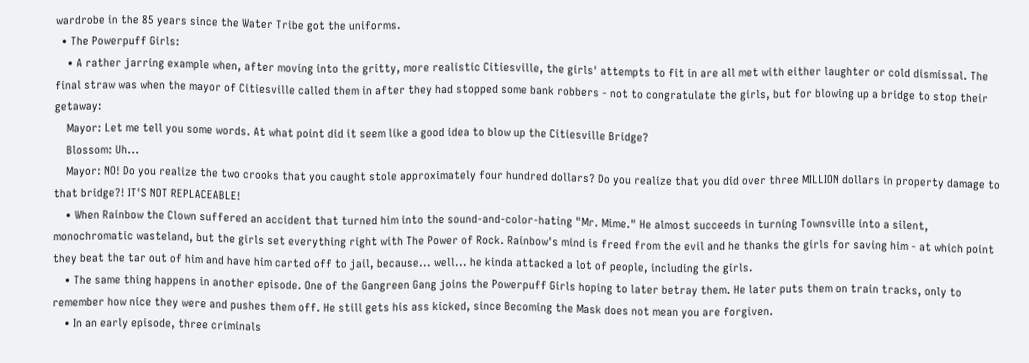wardrobe in the 85 years since the Water Tribe got the uniforms.
  • The Powerpuff Girls:
    • A rather jarring example when, after moving into the gritty, more realistic Citiesville, the girls' attempts to fit in are all met with either laughter or cold dismissal. The final straw was when the mayor of Citiesville called them in after they had stopped some bank robbers - not to congratulate the girls, but for blowing up a bridge to stop their getaway:
    Mayor: Let me tell you some words. At what point did it seem like a good idea to blow up the Citiesville Bridge?
    Blossom: Uh...
    Mayor: NO! Do you realize the two crooks that you caught stole approximately four hundred dollars? Do you realize that you did over three MILLION dollars in property damage to that bridge?! IT'S NOT REPLACEABLE!
    • When Rainbow the Clown suffered an accident that turned him into the sound-and-color-hating "Mr. Mime." He almost succeeds in turning Townsville into a silent, monochromatic wasteland, but the girls set everything right with The Power of Rock. Rainbow's mind is freed from the evil and he thanks the girls for saving him - at which point they beat the tar out of him and have him carted off to jail, because... well... he kinda attacked a lot of people, including the girls.
    • The same thing happens in another episode. One of the Gangreen Gang joins the Powerpuff Girls hoping to later betray them. He later puts them on train tracks, only to remember how nice they were and pushes them off. He still gets his ass kicked, since Becoming the Mask does not mean you are forgiven.
    • In an early episode, three criminals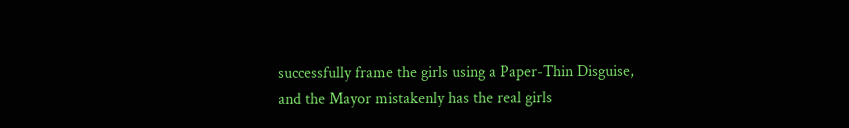successfully frame the girls using a Paper-Thin Disguise, and the Mayor mistakenly has the real girls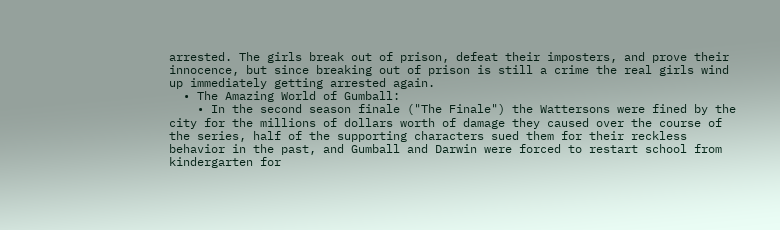arrested. The girls break out of prison, defeat their imposters, and prove their innocence, but since breaking out of prison is still a crime the real girls wind up immediately getting arrested again.
  • The Amazing World of Gumball:
    • In the second season finale ("The Finale") the Wattersons were fined by the city for the millions of dollars worth of damage they caused over the course of the series, half of the supporting characters sued them for their reckless behavior in the past, and Gumball and Darwin were forced to restart school from kindergarten for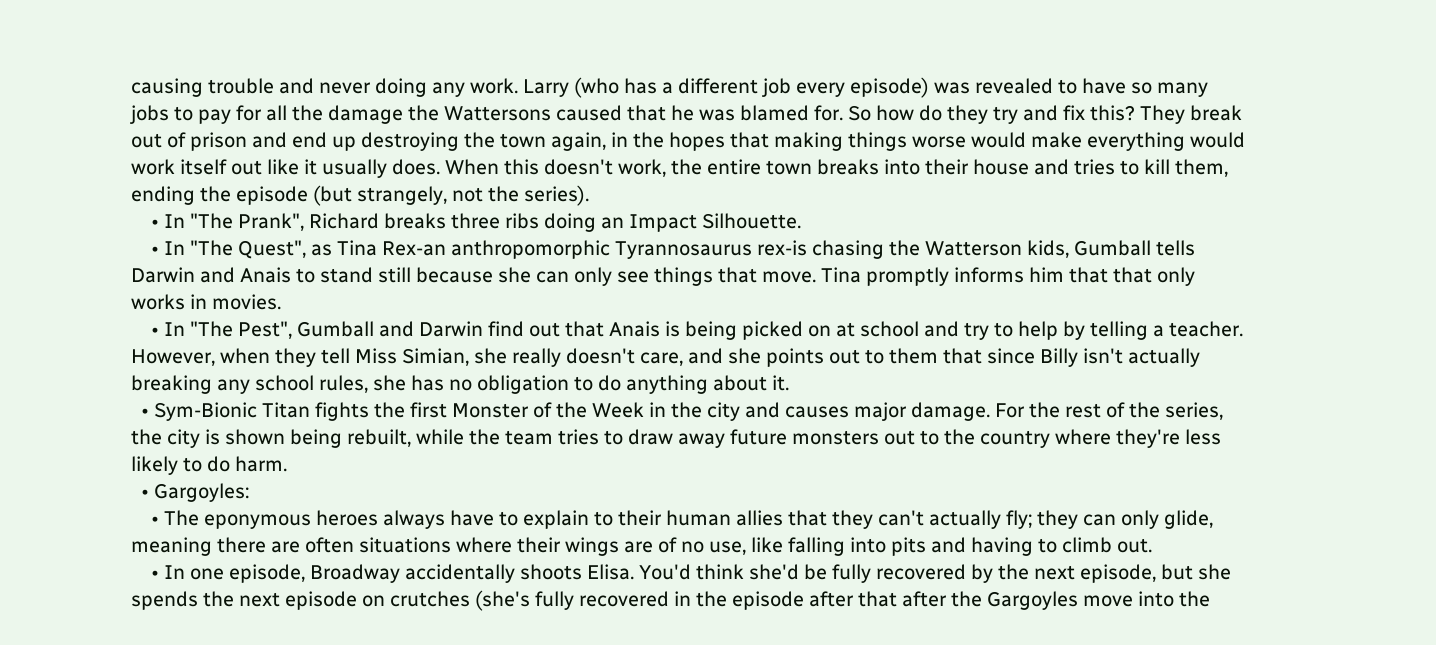causing trouble and never doing any work. Larry (who has a different job every episode) was revealed to have so many jobs to pay for all the damage the Wattersons caused that he was blamed for. So how do they try and fix this? They break out of prison and end up destroying the town again, in the hopes that making things worse would make everything would work itself out like it usually does. When this doesn't work, the entire town breaks into their house and tries to kill them, ending the episode (but strangely, not the series).
    • In "The Prank", Richard breaks three ribs doing an Impact Silhouette.
    • In "The Quest", as Tina Rex-an anthropomorphic Tyrannosaurus rex-is chasing the Watterson kids, Gumball tells Darwin and Anais to stand still because she can only see things that move. Tina promptly informs him that that only works in movies.
    • In "The Pest", Gumball and Darwin find out that Anais is being picked on at school and try to help by telling a teacher. However, when they tell Miss Simian, she really doesn't care, and she points out to them that since Billy isn't actually breaking any school rules, she has no obligation to do anything about it.
  • Sym-Bionic Titan fights the first Monster of the Week in the city and causes major damage. For the rest of the series, the city is shown being rebuilt, while the team tries to draw away future monsters out to the country where they're less likely to do harm.
  • Gargoyles:
    • The eponymous heroes always have to explain to their human allies that they can't actually fly; they can only glide, meaning there are often situations where their wings are of no use, like falling into pits and having to climb out.
    • In one episode, Broadway accidentally shoots Elisa. You'd think she'd be fully recovered by the next episode, but she spends the next episode on crutches (she's fully recovered in the episode after that after the Gargoyles move into the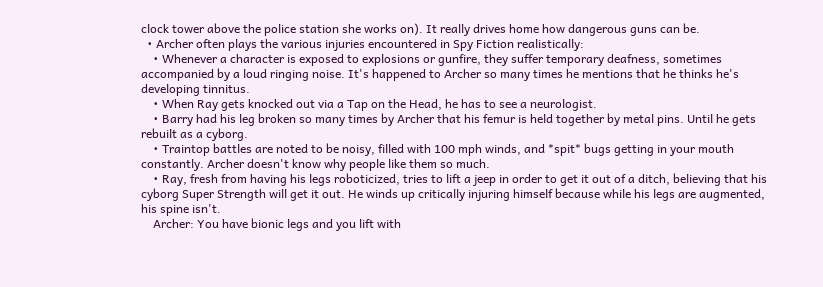clock tower above the police station she works on). It really drives home how dangerous guns can be.
  • Archer often plays the various injuries encountered in Spy Fiction realistically:
    • Whenever a character is exposed to explosions or gunfire, they suffer temporary deafness, sometimes accompanied by a loud ringing noise. It's happened to Archer so many times he mentions that he thinks he's developing tinnitus.
    • When Ray gets knocked out via a Tap on the Head, he has to see a neurologist.
    • Barry had his leg broken so many times by Archer that his femur is held together by metal pins. Until he gets rebuilt as a cyborg.
    • Traintop battles are noted to be noisy, filled with 100 mph winds, and *spit* bugs getting in your mouth constantly. Archer doesn't know why people like them so much.
    • Ray, fresh from having his legs roboticized, tries to lift a jeep in order to get it out of a ditch, believing that his cyborg Super Strength will get it out. He winds up critically injuring himself because while his legs are augmented, his spine isn't.
    Archer: You have bionic legs and you lift with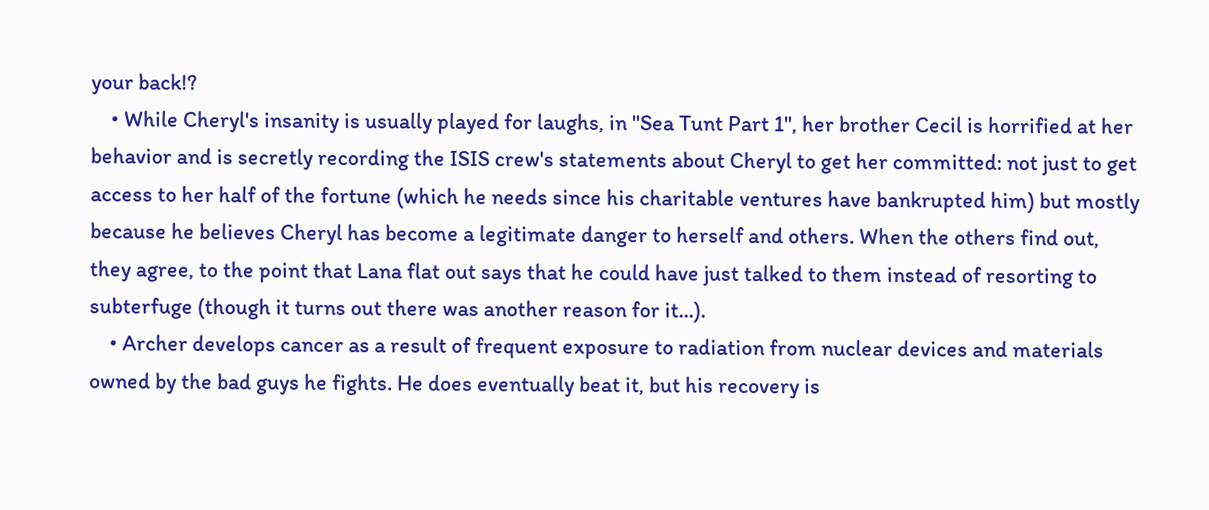your back!?
    • While Cheryl's insanity is usually played for laughs, in "Sea Tunt Part 1", her brother Cecil is horrified at her behavior and is secretly recording the ISIS crew's statements about Cheryl to get her committed: not just to get access to her half of the fortune (which he needs since his charitable ventures have bankrupted him) but mostly because he believes Cheryl has become a legitimate danger to herself and others. When the others find out, they agree, to the point that Lana flat out says that he could have just talked to them instead of resorting to subterfuge (though it turns out there was another reason for it...).
    • Archer develops cancer as a result of frequent exposure to radiation from nuclear devices and materials owned by the bad guys he fights. He does eventually beat it, but his recovery is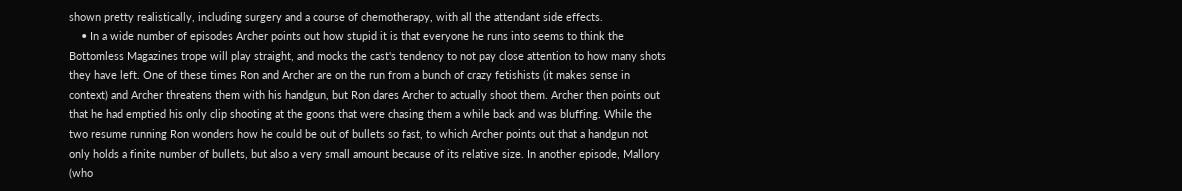shown pretty realistically, including surgery and a course of chemotherapy, with all the attendant side effects.
    • In a wide number of episodes Archer points out how stupid it is that everyone he runs into seems to think the Bottomless Magazines trope will play straight, and mocks the cast's tendency to not pay close attention to how many shots they have left. One of these times Ron and Archer are on the run from a bunch of crazy fetishists (it makes sense in context) and Archer threatens them with his handgun, but Ron dares Archer to actually shoot them. Archer then points out that he had emptied his only clip shooting at the goons that were chasing them a while back and was bluffing. While the two resume running Ron wonders how he could be out of bullets so fast, to which Archer points out that a handgun not only holds a finite number of bullets, but also a very small amount because of its relative size. In another episode, Mallory (who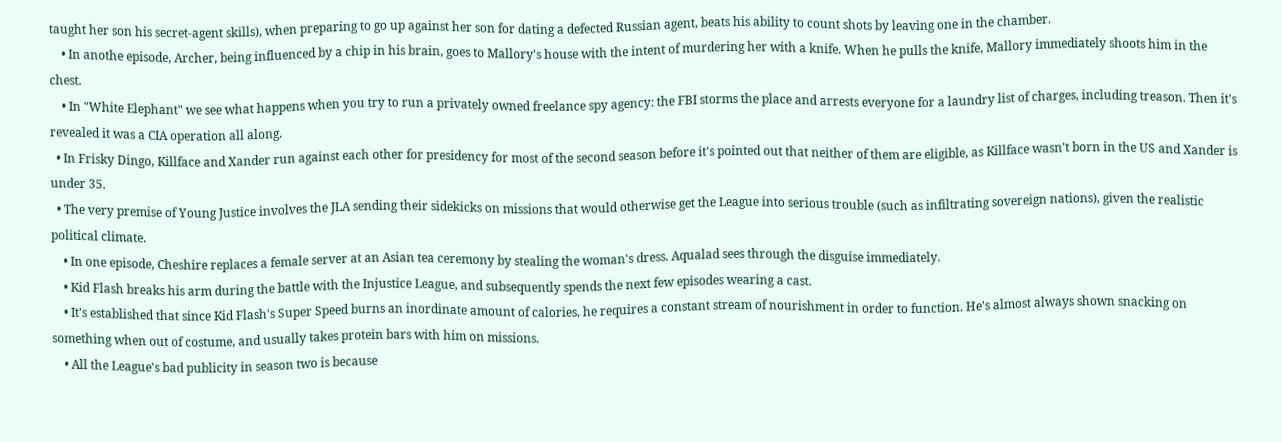taught her son his secret-agent skills), when preparing to go up against her son for dating a defected Russian agent, beats his ability to count shots by leaving one in the chamber.
    • In anothe episode, Archer, being influenced by a chip in his brain, goes to Mallory's house with the intent of murdering her with a knife. When he pulls the knife, Mallory immediately shoots him in the chest.
    • In "White Elephant" we see what happens when you try to run a privately owned freelance spy agency: the FBI storms the place and arrests everyone for a laundry list of charges, including treason. Then it's revealed it was a CIA operation all along.
  • In Frisky Dingo, Killface and Xander run against each other for presidency for most of the second season before it's pointed out that neither of them are eligible, as Killface wasn't born in the US and Xander is under 35.
  • The very premise of Young Justice involves the JLA sending their sidekicks on missions that would otherwise get the League into serious trouble (such as infiltrating sovereign nations), given the realistic political climate.
    • In one episode, Cheshire replaces a female server at an Asian tea ceremony by stealing the woman's dress. Aqualad sees through the disguise immediately.
    • Kid Flash breaks his arm during the battle with the Injustice League, and subsequently spends the next few episodes wearing a cast.
    • It's established that since Kid Flash's Super Speed burns an inordinate amount of calories, he requires a constant stream of nourishment in order to function. He's almost always shown snacking on something when out of costume, and usually takes protein bars with him on missions.
    • All the League's bad publicity in season two is because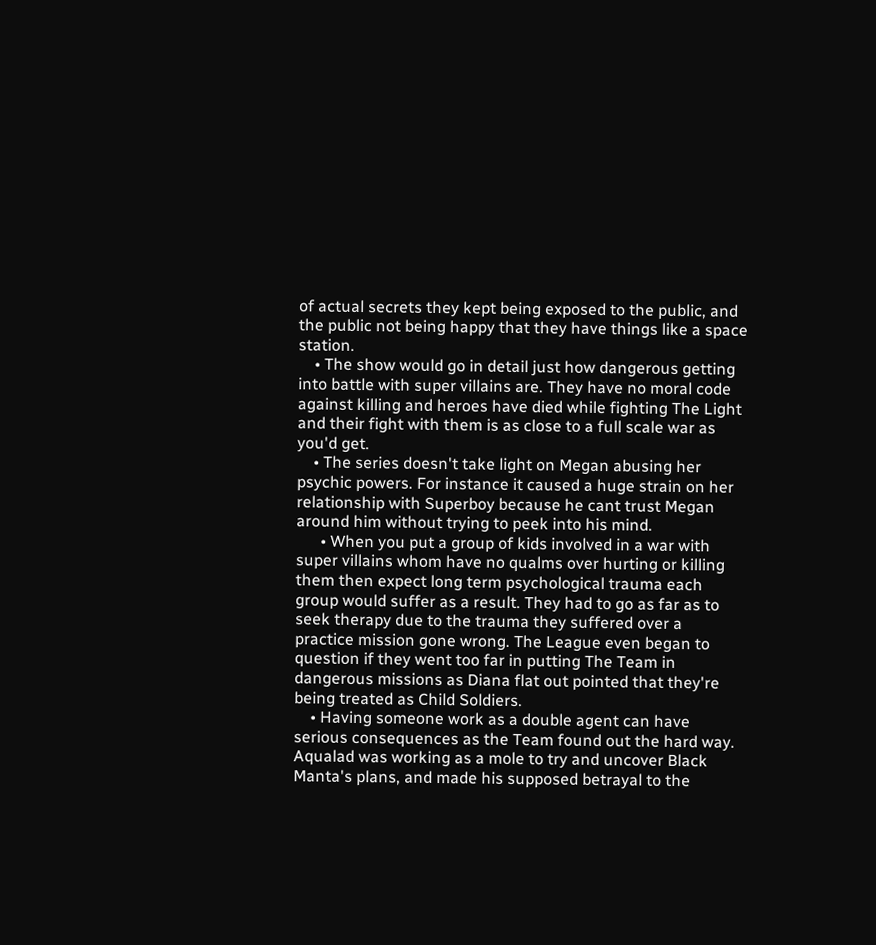of actual secrets they kept being exposed to the public, and the public not being happy that they have things like a space station.
    • The show would go in detail just how dangerous getting into battle with super villains are. They have no moral code against killing and heroes have died while fighting The Light and their fight with them is as close to a full scale war as you'd get.
    • The series doesn't take light on Megan abusing her psychic powers. For instance it caused a huge strain on her relationship with Superboy because he cant trust Megan around him without trying to peek into his mind.
      • When you put a group of kids involved in a war with super villains whom have no qualms over hurting or killing them then expect long term psychological trauma each group would suffer as a result. They had to go as far as to seek therapy due to the trauma they suffered over a practice mission gone wrong. The League even began to question if they went too far in putting The Team in dangerous missions as Diana flat out pointed that they're being treated as Child Soldiers.
    • Having someone work as a double agent can have serious consequences as the Team found out the hard way. Aqualad was working as a mole to try and uncover Black Manta's plans, and made his supposed betrayal to the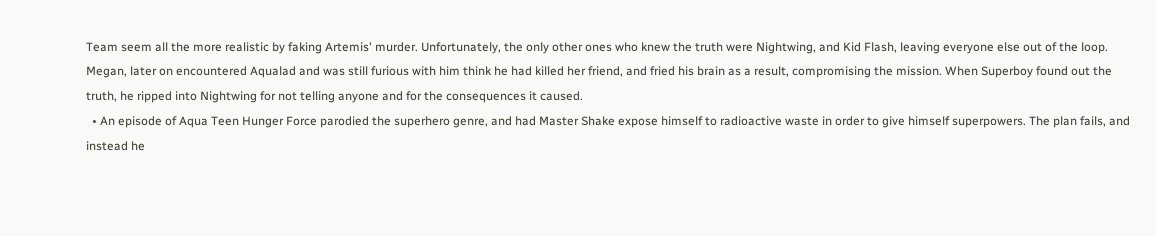Team seem all the more realistic by faking Artemis' murder. Unfortunately, the only other ones who knew the truth were Nightwing, and Kid Flash, leaving everyone else out of the loop. Megan, later on encountered Aqualad and was still furious with him think he had killed her friend, and fried his brain as a result, compromising the mission. When Superboy found out the truth, he ripped into Nightwing for not telling anyone and for the consequences it caused.
  • An episode of Aqua Teen Hunger Force parodied the superhero genre, and had Master Shake expose himself to radioactive waste in order to give himself superpowers. The plan fails, and instead he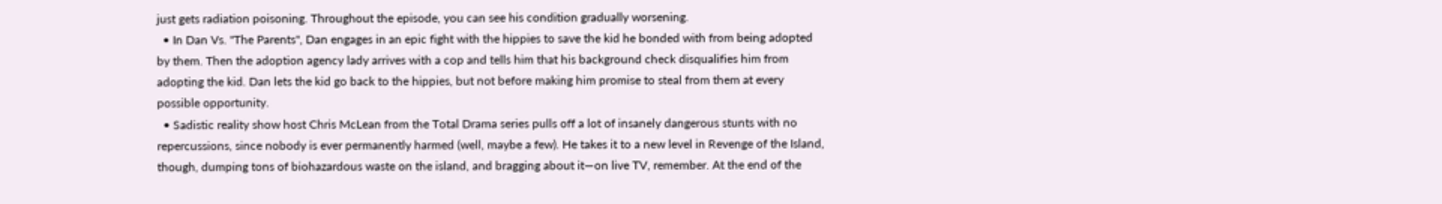just gets radiation poisoning. Throughout the episode, you can see his condition gradually worsening.
  • In Dan Vs. "The Parents", Dan engages in an epic fight with the hippies to save the kid he bonded with from being adopted by them. Then the adoption agency lady arrives with a cop and tells him that his background check disqualifies him from adopting the kid. Dan lets the kid go back to the hippies, but not before making him promise to steal from them at every possible opportunity.
  • Sadistic reality show host Chris McLean from the Total Drama series pulls off a lot of insanely dangerous stunts with no repercussions, since nobody is ever permanently harmed (well, maybe a few). He takes it to a new level in Revenge of the Island, though, dumping tons of biohazardous waste on the island, and bragging about it—on live TV, remember. At the end of the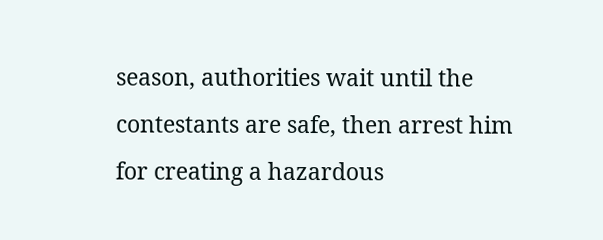season, authorities wait until the contestants are safe, then arrest him for creating a hazardous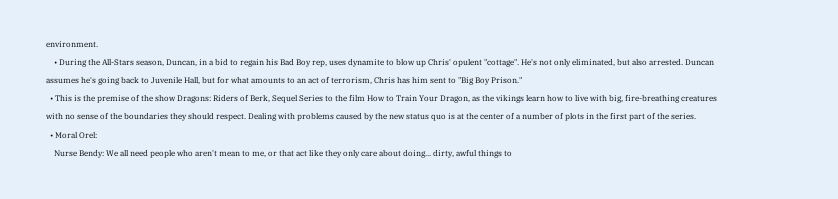environment.
    • During the All-Stars season, Duncan, in a bid to regain his Bad Boy rep, uses dynamite to blow up Chris' opulent "cottage". He's not only eliminated, but also arrested. Duncan assumes he's going back to Juvenile Hall, but for what amounts to an act of terrorism, Chris has him sent to "Big Boy Prison."
  • This is the premise of the show Dragons: Riders of Berk, Sequel Series to the film How to Train Your Dragon, as the vikings learn how to live with big, fire-breathing creatures with no sense of the boundaries they should respect. Dealing with problems caused by the new status quo is at the center of a number of plots in the first part of the series.
  • Moral Orel:
    Nurse Bendy: We all need people who aren't mean to me, or that act like they only care about doing... dirty, awful things to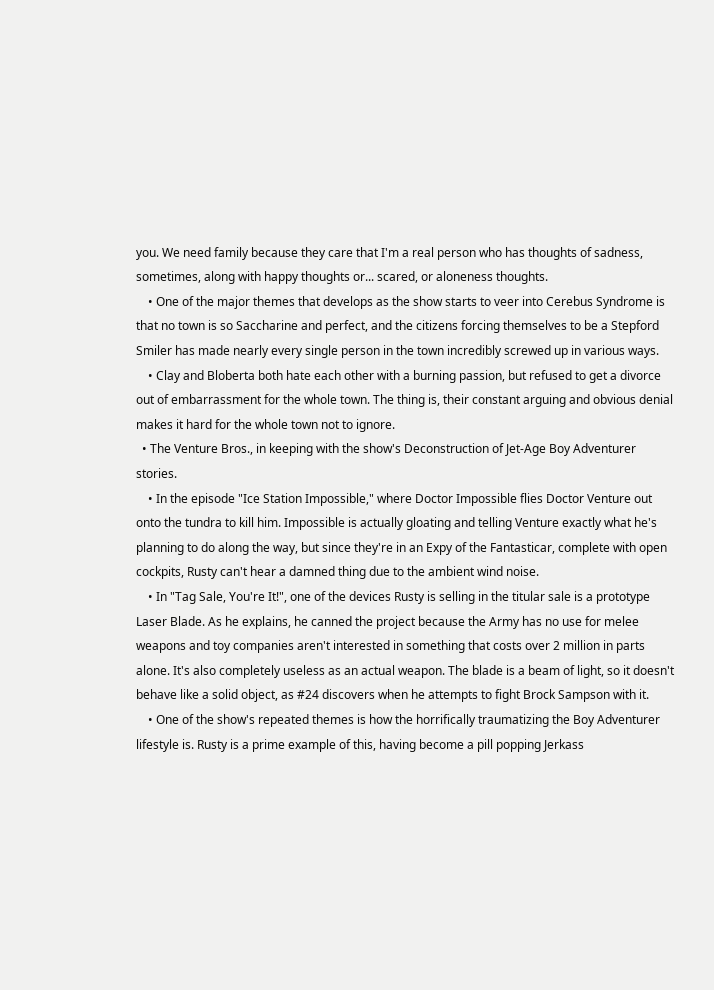you. We need family because they care that I'm a real person who has thoughts of sadness, sometimes, along with happy thoughts or... scared, or aloneness thoughts.
    • One of the major themes that develops as the show starts to veer into Cerebus Syndrome is that no town is so Saccharine and perfect, and the citizens forcing themselves to be a Stepford Smiler has made nearly every single person in the town incredibly screwed up in various ways.
    • Clay and Bloberta both hate each other with a burning passion, but refused to get a divorce out of embarrassment for the whole town. The thing is, their constant arguing and obvious denial makes it hard for the whole town not to ignore.
  • The Venture Bros., in keeping with the show's Deconstruction of Jet-Age Boy Adventurer stories.
    • In the episode "Ice Station Impossible," where Doctor Impossible flies Doctor Venture out onto the tundra to kill him. Impossible is actually gloating and telling Venture exactly what he's planning to do along the way, but since they're in an Expy of the Fantasticar, complete with open cockpits, Rusty can't hear a damned thing due to the ambient wind noise.
    • In "Tag Sale, You're It!", one of the devices Rusty is selling in the titular sale is a prototype Laser Blade. As he explains, he canned the project because the Army has no use for melee weapons and toy companies aren't interested in something that costs over 2 million in parts alone. It's also completely useless as an actual weapon. The blade is a beam of light, so it doesn't behave like a solid object, as #24 discovers when he attempts to fight Brock Sampson with it.
    • One of the show's repeated themes is how the horrifically traumatizing the Boy Adventurer lifestyle is. Rusty is a prime example of this, having become a pill popping Jerkass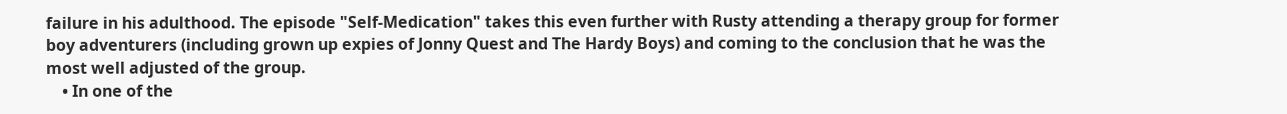failure in his adulthood. The episode "Self-Medication" takes this even further with Rusty attending a therapy group for former boy adventurers (including grown up expies of Jonny Quest and The Hardy Boys) and coming to the conclusion that he was the most well adjusted of the group.
    • In one of the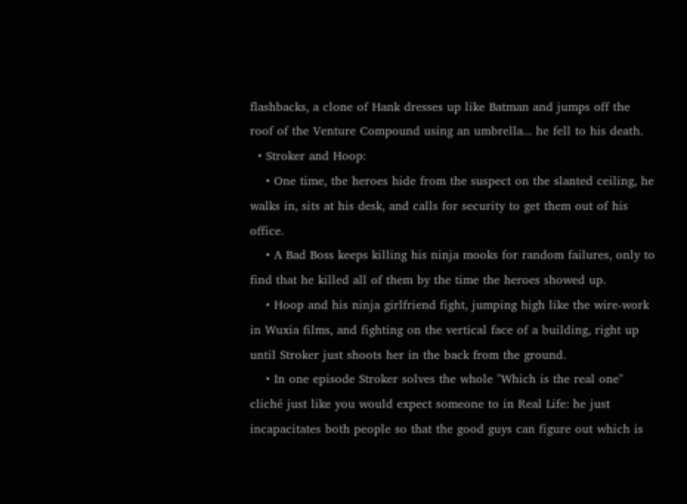flashbacks, a clone of Hank dresses up like Batman and jumps off the roof of the Venture Compound using an umbrella... he fell to his death.
  • Stroker and Hoop:
    • One time, the heroes hide from the suspect on the slanted ceiling, he walks in, sits at his desk, and calls for security to get them out of his office.
    • A Bad Boss keeps killing his ninja mooks for random failures, only to find that he killed all of them by the time the heroes showed up.
    • Hoop and his ninja girlfriend fight, jumping high like the wire-work in Wuxia films, and fighting on the vertical face of a building, right up until Stroker just shoots her in the back from the ground.
    • In one episode Stroker solves the whole "Which is the real one" cliché just like you would expect someone to in Real Life: he just incapacitates both people so that the good guys can figure out which is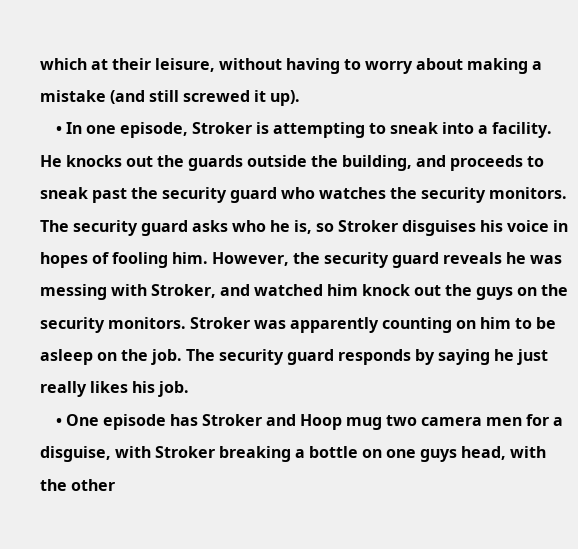which at their leisure, without having to worry about making a mistake (and still screwed it up).
    • In one episode, Stroker is attempting to sneak into a facility. He knocks out the guards outside the building, and proceeds to sneak past the security guard who watches the security monitors. The security guard asks who he is, so Stroker disguises his voice in hopes of fooling him. However, the security guard reveals he was messing with Stroker, and watched him knock out the guys on the security monitors. Stroker was apparently counting on him to be asleep on the job. The security guard responds by saying he just really likes his job.
    • One episode has Stroker and Hoop mug two camera men for a disguise, with Stroker breaking a bottle on one guys head, with the other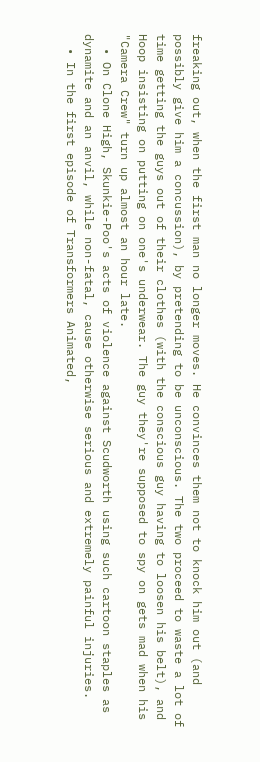freaking out, when the first man no longer moves. He convinces them not to knock him out (and possibly give him a concussion), by pretending to be unconscious. The two proceed to waste a lot of time getting the guys out of their clothes (with the conscious guy having to loosen his belt), and Hoop insisting on putting on one's underwear. The guy they're supposed to spy on gets mad when his "Camera Crew" turn up almost an hour late.
  • On Clone High, Skunkie-Poo's acts of violence against Scudworth using such cartoon staples as dynamite and an anvil, while non-fatal, cause otherwise serious and extremely painful injuries.
  • In the first episode of Transformers Animated,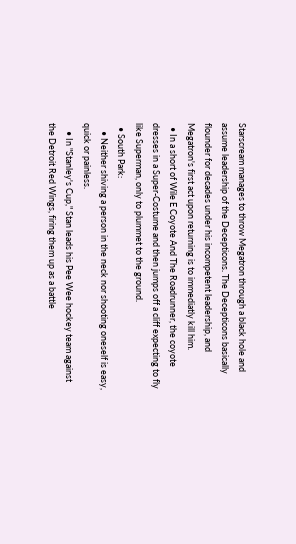Starscream manages to throw Megatron through a black hole and assume leadership of the Decepticons. The Decepticons basically flounder for decades under his incompetent leadership, and Megatron's first act upon returning is to immediatly kill him.
  • In a short of Wile E Coyote And The Roadrunner, the coyote dresses in a Super-Costume and then jumps off a cliff expecting to fly like Superman, only to plummet to the ground.
  • South Park:
    • Neither shiving a person in the neck nor shooting oneself is easy, quick or painless.
    • In "Stanley's Cup," Stan leads his Pee Wee hockey team against the Detroit Red Wings, firing them up as a battle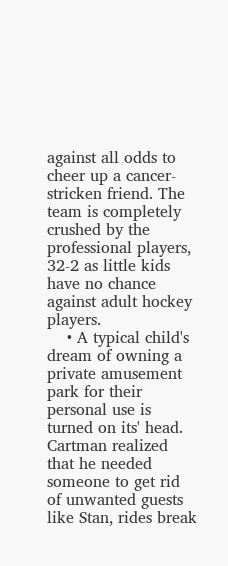against all odds to cheer up a cancer-stricken friend. The team is completely crushed by the professional players, 32-2 as little kids have no chance against adult hockey players.
    • A typical child's dream of owning a private amusement park for their personal use is turned on its' head. Cartman realized that he needed someone to get rid of unwanted guests like Stan, rides break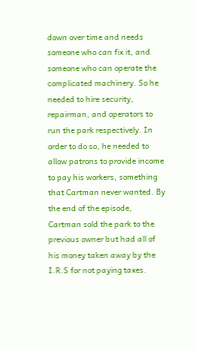down over time and needs someone who can fix it, and someone who can operate the complicated machinery. So he needed to hire security, repairman, and operators to run the park respectively. In order to do so, he needed to allow patrons to provide income to pay his workers, something that Cartman never wanted. By the end of the episode, Cartman sold the park to the previous owner but had all of his money taken away by the I.R.S for not paying taxes.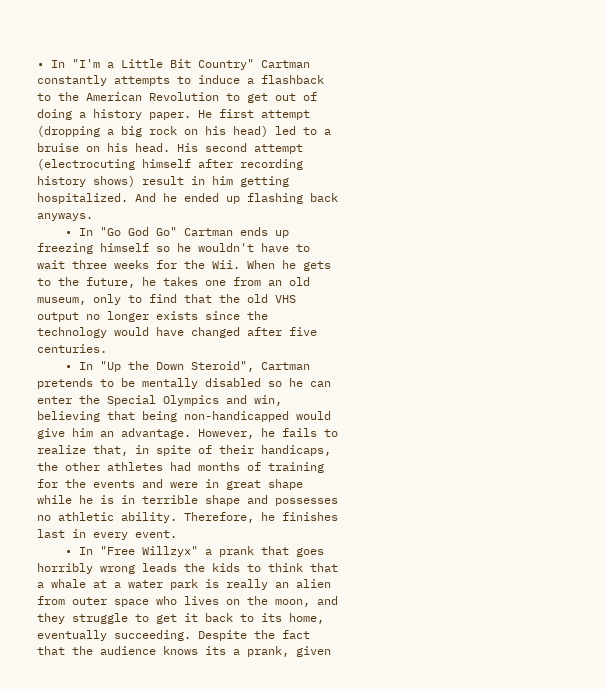• In "I'm a Little Bit Country" Cartman constantly attempts to induce a flashback to the American Revolution to get out of doing a history paper. He first attempt (dropping a big rock on his head) led to a bruise on his head. His second attempt (electrocuting himself after recording history shows) result in him getting hospitalized. And he ended up flashing back anyways.
    • In "Go God Go" Cartman ends up freezing himself so he wouldn't have to wait three weeks for the Wii. When he gets to the future, he takes one from an old museum, only to find that the old VHS output no longer exists since the technology would have changed after five centuries.
    • In "Up the Down Steroid", Cartman pretends to be mentally disabled so he can enter the Special Olympics and win, believing that being non-handicapped would give him an advantage. However, he fails to realize that, in spite of their handicaps, the other athletes had months of training for the events and were in great shape while he is in terrible shape and possesses no athletic ability. Therefore, he finishes last in every event.
    • In "Free Willzyx" a prank that goes horribly wrong leads the kids to think that a whale at a water park is really an alien from outer space who lives on the moon, and they struggle to get it back to its home, eventually succeeding. Despite the fact that the audience knows its a prank, given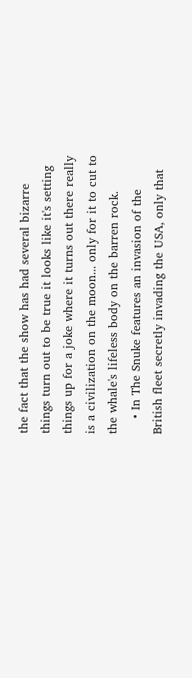the fact that the show has had several bizarre things turn out to be true it looks like it's setting things up for a joke where it turns out there really is a civilization on the moon... only for it to cut to the whale's lifeless body on the barren rock.
    • In The Snuke features an invasion of the British fleet secretly invading the USA, only that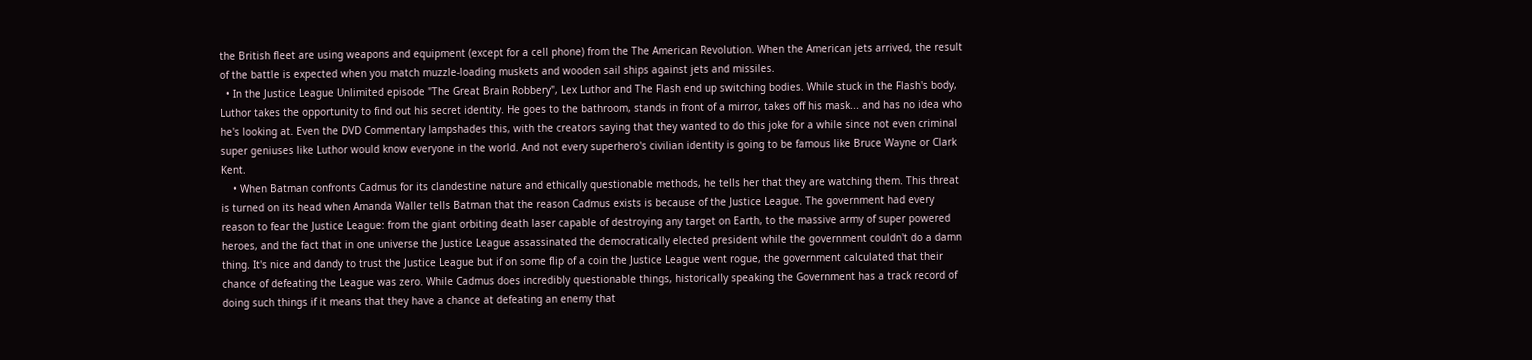the British fleet are using weapons and equipment (except for a cell phone) from the The American Revolution. When the American jets arrived, the result of the battle is expected when you match muzzle-loading muskets and wooden sail ships against jets and missiles.
  • In the Justice League Unlimited episode "The Great Brain Robbery", Lex Luthor and The Flash end up switching bodies. While stuck in the Flash's body, Luthor takes the opportunity to find out his secret identity. He goes to the bathroom, stands in front of a mirror, takes off his mask... and has no idea who he's looking at. Even the DVD Commentary lampshades this, with the creators saying that they wanted to do this joke for a while since not even criminal super geniuses like Luthor would know everyone in the world. And not every superhero's civilian identity is going to be famous like Bruce Wayne or Clark Kent.
    • When Batman confronts Cadmus for its clandestine nature and ethically questionable methods, he tells her that they are watching them. This threat is turned on its head when Amanda Waller tells Batman that the reason Cadmus exists is because of the Justice League. The government had every reason to fear the Justice League: from the giant orbiting death laser capable of destroying any target on Earth, to the massive army of super powered heroes, and the fact that in one universe the Justice League assassinated the democratically elected president while the government couldn't do a damn thing. It's nice and dandy to trust the Justice League but if on some flip of a coin the Justice League went rogue, the government calculated that their chance of defeating the League was zero. While Cadmus does incredibly questionable things, historically speaking the Government has a track record of doing such things if it means that they have a chance at defeating an enemy that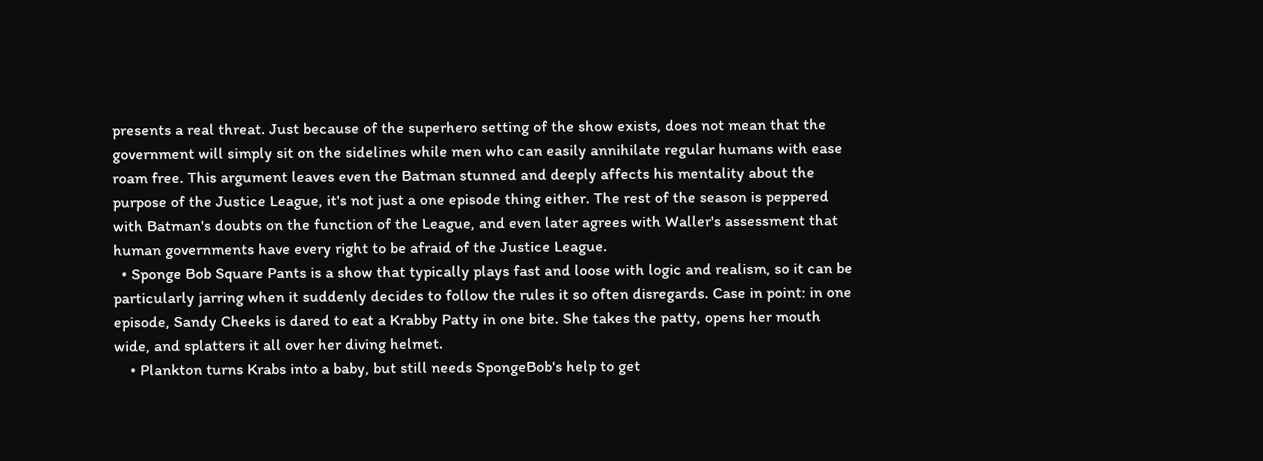presents a real threat. Just because of the superhero setting of the show exists, does not mean that the government will simply sit on the sidelines while men who can easily annihilate regular humans with ease roam free. This argument leaves even the Batman stunned and deeply affects his mentality about the purpose of the Justice League, it's not just a one episode thing either. The rest of the season is peppered with Batman's doubts on the function of the League, and even later agrees with Waller's assessment that human governments have every right to be afraid of the Justice League.
  • Sponge Bob Square Pants is a show that typically plays fast and loose with logic and realism, so it can be particularly jarring when it suddenly decides to follow the rules it so often disregards. Case in point: in one episode, Sandy Cheeks is dared to eat a Krabby Patty in one bite. She takes the patty, opens her mouth wide, and splatters it all over her diving helmet.
    • Plankton turns Krabs into a baby, but still needs SpongeBob's help to get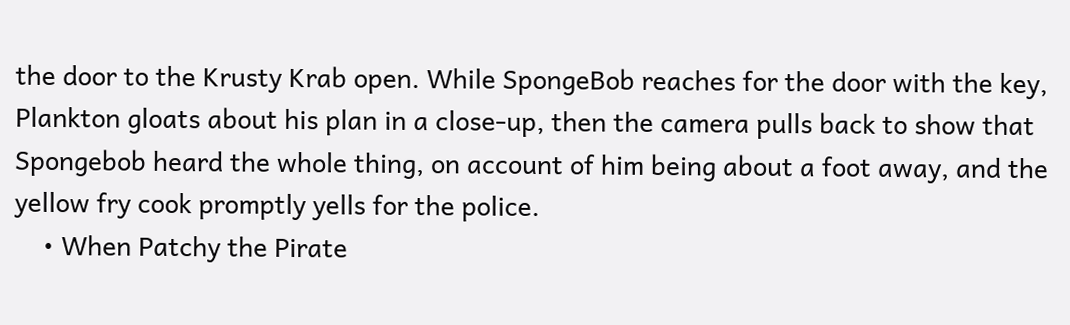the door to the Krusty Krab open. While SpongeBob reaches for the door with the key, Plankton gloats about his plan in a close-up, then the camera pulls back to show that Spongebob heard the whole thing, on account of him being about a foot away, and the yellow fry cook promptly yells for the police.
    • When Patchy the Pirate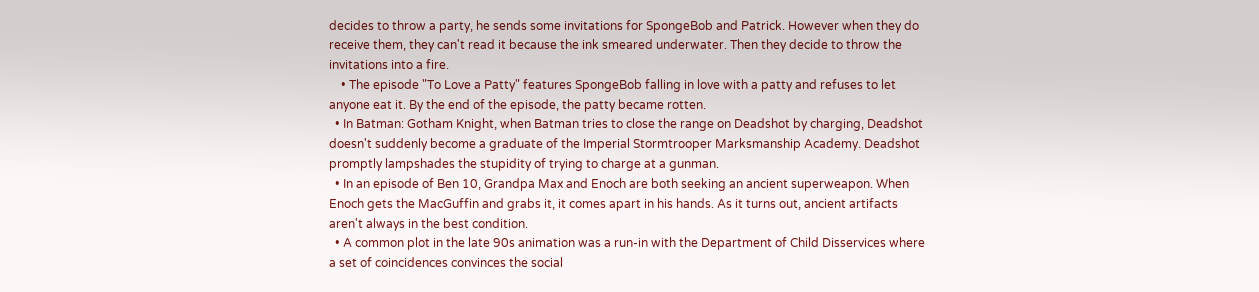decides to throw a party, he sends some invitations for SpongeBob and Patrick. However when they do receive them, they can't read it because the ink smeared underwater. Then they decide to throw the invitations into a fire.
    • The episode "To Love a Patty" features SpongeBob falling in love with a patty and refuses to let anyone eat it. By the end of the episode, the patty became rotten.
  • In Batman: Gotham Knight, when Batman tries to close the range on Deadshot by charging, Deadshot doesn't suddenly become a graduate of the Imperial Stormtrooper Marksmanship Academy. Deadshot promptly lampshades the stupidity of trying to charge at a gunman.
  • In an episode of Ben 10, Grandpa Max and Enoch are both seeking an ancient superweapon. When Enoch gets the MacGuffin and grabs it, it comes apart in his hands. As it turns out, ancient artifacts aren't always in the best condition.
  • A common plot in the late 90s animation was a run-in with the Department of Child Disservices where a set of coincidences convinces the social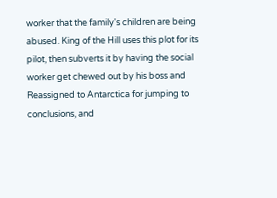worker that the family's children are being abused. King of the Hill uses this plot for its pilot, then subverts it by having the social worker get chewed out by his boss and Reassigned to Antarctica for jumping to conclusions, and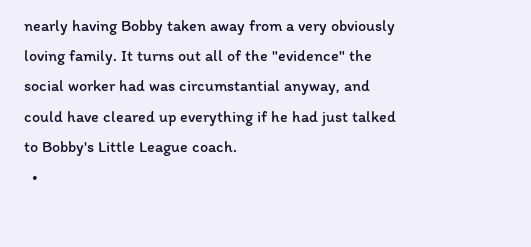nearly having Bobby taken away from a very obviously loving family. It turns out all of the "evidence" the social worker had was circumstantial anyway, and could have cleared up everything if he had just talked to Bobby's Little League coach.
  •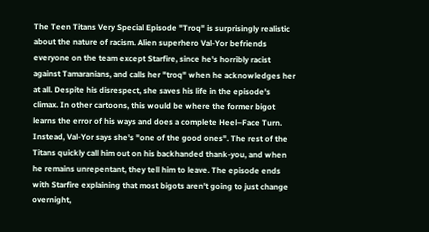The Teen Titans Very Special Episode "Troq" is surprisingly realistic about the nature of racism. Alien superhero Val-Yor befriends everyone on the team except Starfire, since he's horribly racist against Tamaranians, and calls her "troq" when he acknowledges her at all. Despite his disrespect, she saves his life in the episode's climax. In other cartoons, this would be where the former bigot learns the error of his ways and does a complete Heel–Face Turn. Instead, Val-Yor says she's "one of the good ones". The rest of the Titans quickly call him out on his backhanded thank-you, and when he remains unrepentant, they tell him to leave. The episode ends with Starfire explaining that most bigots aren't going to just change overnight,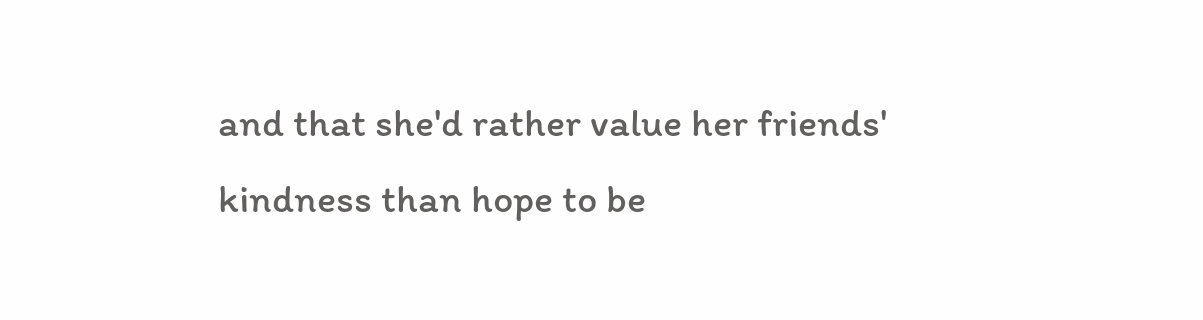and that she'd rather value her friends' kindness than hope to be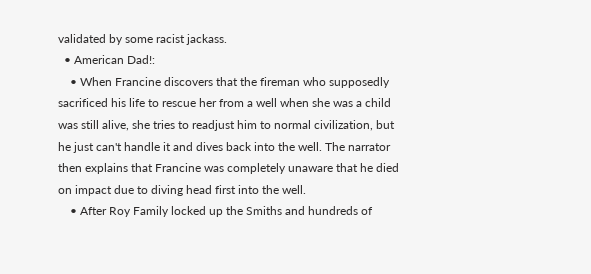validated by some racist jackass.
  • American Dad!:
    • When Francine discovers that the fireman who supposedly sacrificed his life to rescue her from a well when she was a child was still alive, she tries to readjust him to normal civilization, but he just can't handle it and dives back into the well. The narrator then explains that Francine was completely unaware that he died on impact due to diving head first into the well.
    • After Roy Family locked up the Smiths and hundreds of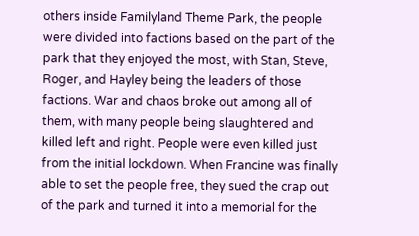others inside Familyland Theme Park, the people were divided into factions based on the part of the park that they enjoyed the most, with Stan, Steve, Roger, and Hayley being the leaders of those factions. War and chaos broke out among all of them, with many people being slaughtered and killed left and right. People were even killed just from the initial lockdown. When Francine was finally able to set the people free, they sued the crap out of the park and turned it into a memorial for the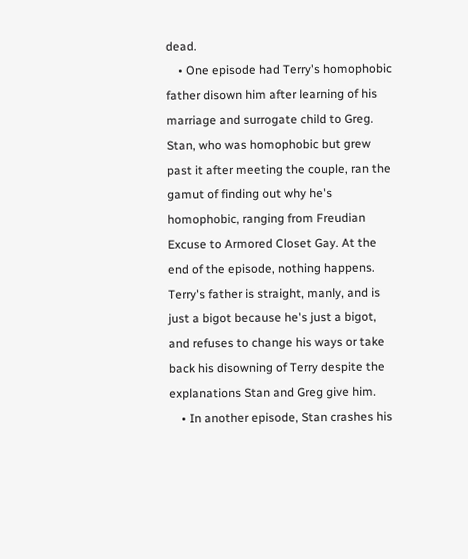dead.
    • One episode had Terry's homophobic father disown him after learning of his marriage and surrogate child to Greg. Stan, who was homophobic but grew past it after meeting the couple, ran the gamut of finding out why he's homophobic, ranging from Freudian Excuse to Armored Closet Gay. At the end of the episode, nothing happens. Terry's father is straight, manly, and is just a bigot because he's just a bigot, and refuses to change his ways or take back his disowning of Terry despite the explanations Stan and Greg give him.
    • In another episode, Stan crashes his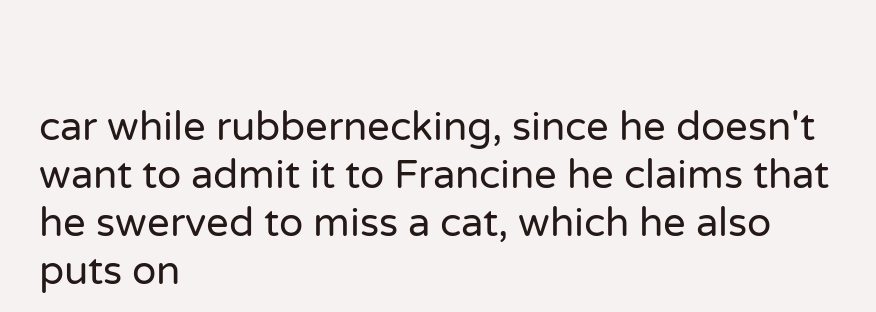car while rubbernecking, since he doesn't want to admit it to Francine he claims that he swerved to miss a cat, which he also puts on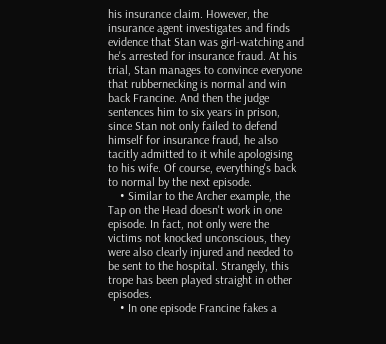his insurance claim. However, the insurance agent investigates and finds evidence that Stan was girl-watching and he's arrested for insurance fraud. At his trial, Stan manages to convince everyone that rubbernecking is normal and win back Francine. And then the judge sentences him to six years in prison, since Stan not only failed to defend himself for insurance fraud, he also tacitly admitted to it while apologising to his wife. Of course, everything's back to normal by the next episode.
    • Similar to the Archer example, the Tap on the Head doesn't work in one episode. In fact, not only were the victims not knocked unconscious, they were also clearly injured and needed to be sent to the hospital. Strangely, this trope has been played straight in other episodes.
    • In one episode Francine fakes a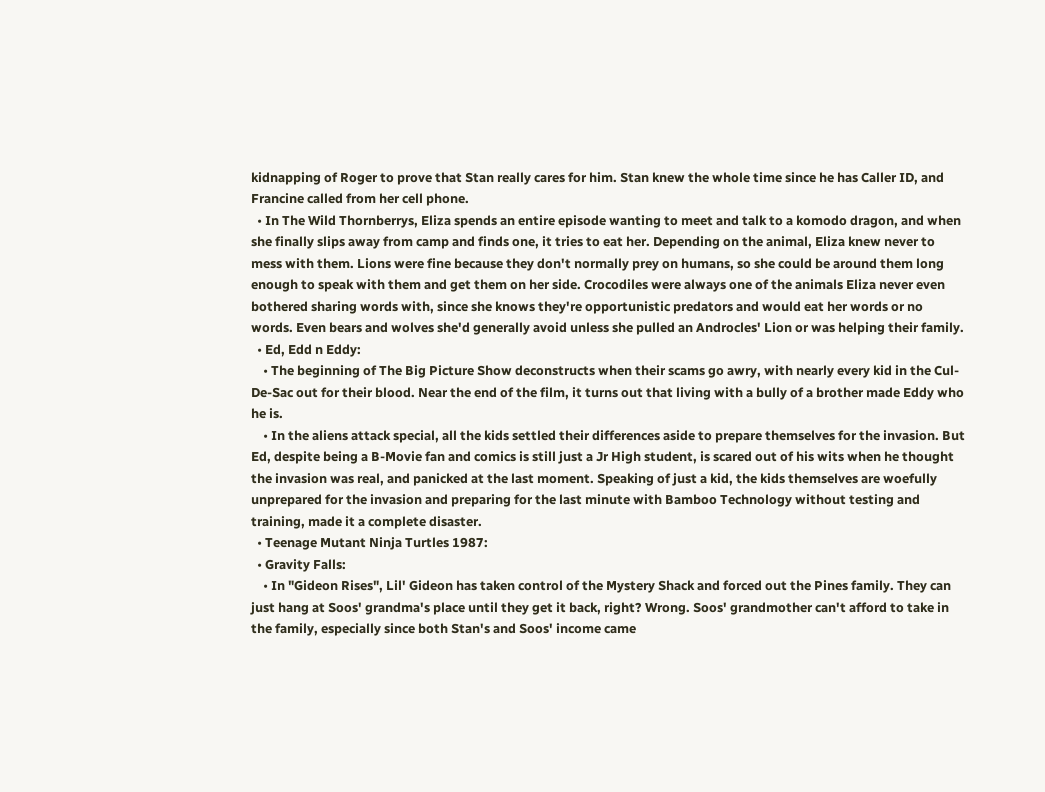kidnapping of Roger to prove that Stan really cares for him. Stan knew the whole time since he has Caller ID, and Francine called from her cell phone.
  • In The Wild Thornberrys, Eliza spends an entire episode wanting to meet and talk to a komodo dragon, and when she finally slips away from camp and finds one, it tries to eat her. Depending on the animal, Eliza knew never to mess with them. Lions were fine because they don't normally prey on humans, so she could be around them long enough to speak with them and get them on her side. Crocodiles were always one of the animals Eliza never even bothered sharing words with, since she knows they're opportunistic predators and would eat her words or no words. Even bears and wolves she'd generally avoid unless she pulled an Androcles' Lion or was helping their family.
  • Ed, Edd n Eddy:
    • The beginning of The Big Picture Show deconstructs when their scams go awry, with nearly every kid in the Cul-De-Sac out for their blood. Near the end of the film, it turns out that living with a bully of a brother made Eddy who he is.
    • In the aliens attack special, all the kids settled their differences aside to prepare themselves for the invasion. But Ed, despite being a B-Movie fan and comics is still just a Jr High student, is scared out of his wits when he thought the invasion was real, and panicked at the last moment. Speaking of just a kid, the kids themselves are woefully unprepared for the invasion and preparing for the last minute with Bamboo Technology without testing and training, made it a complete disaster.
  • Teenage Mutant Ninja Turtles 1987:
  • Gravity Falls:
    • In "Gideon Rises", Lil' Gideon has taken control of the Mystery Shack and forced out the Pines family. They can just hang at Soos' grandma's place until they get it back, right? Wrong. Soos' grandmother can't afford to take in the family, especially since both Stan's and Soos' income came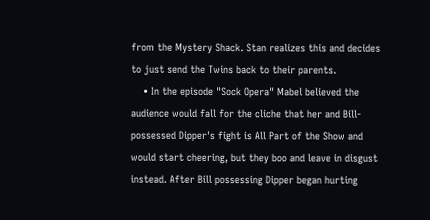from the Mystery Shack. Stan realizes this and decides to just send the Twins back to their parents.
    • In the episode "Sock Opera" Mabel believed the audience would fall for the cliche that her and Bill-possessed Dipper's fight is All Part of the Show and would start cheering, but they boo and leave in disgust instead. After Bill possessing Dipper began hurting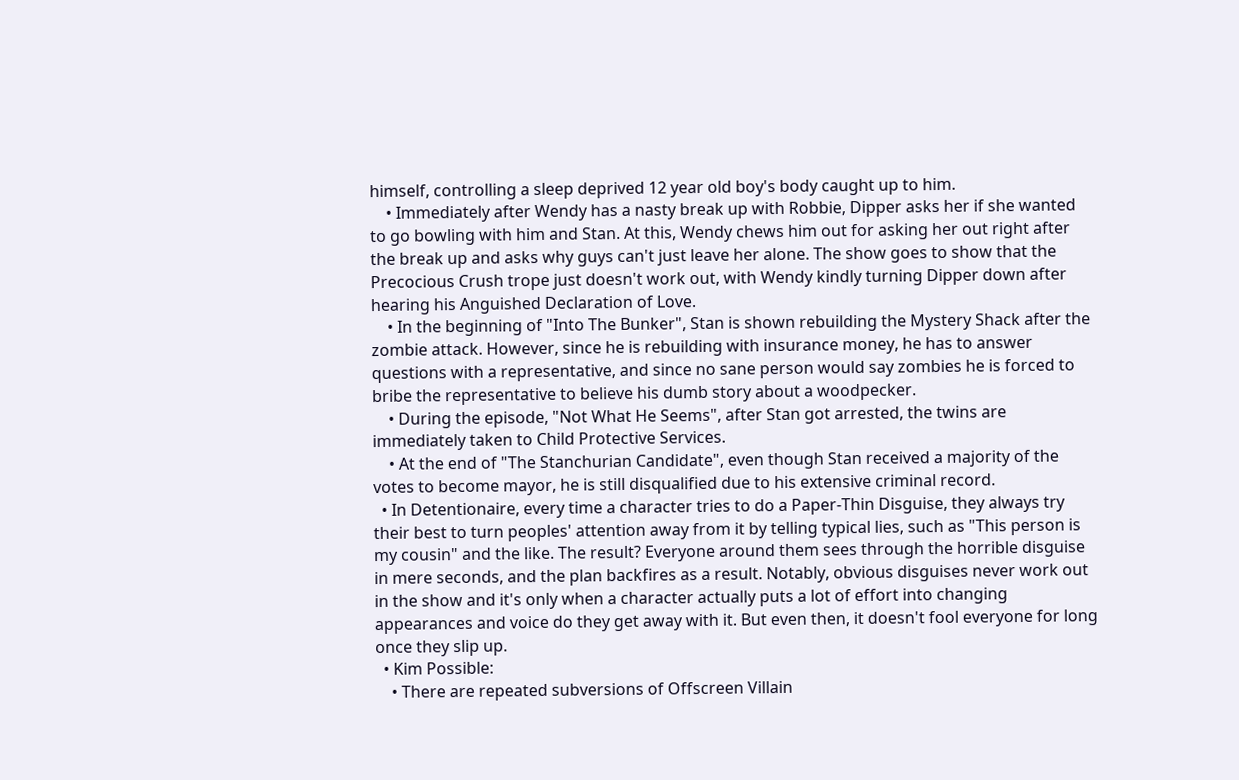himself, controlling a sleep deprived 12 year old boy's body caught up to him.
    • Immediately after Wendy has a nasty break up with Robbie, Dipper asks her if she wanted to go bowling with him and Stan. At this, Wendy chews him out for asking her out right after the break up and asks why guys can't just leave her alone. The show goes to show that the Precocious Crush trope just doesn't work out, with Wendy kindly turning Dipper down after hearing his Anguished Declaration of Love.
    • In the beginning of "Into The Bunker", Stan is shown rebuilding the Mystery Shack after the zombie attack. However, since he is rebuilding with insurance money, he has to answer questions with a representative, and since no sane person would say zombies he is forced to bribe the representative to believe his dumb story about a woodpecker.
    • During the episode, "Not What He Seems", after Stan got arrested, the twins are immediately taken to Child Protective Services.
    • At the end of "The Stanchurian Candidate", even though Stan received a majority of the votes to become mayor, he is still disqualified due to his extensive criminal record.
  • In Detentionaire, every time a character tries to do a Paper-Thin Disguise, they always try their best to turn peoples' attention away from it by telling typical lies, such as "This person is my cousin" and the like. The result? Everyone around them sees through the horrible disguise in mere seconds, and the plan backfires as a result. Notably, obvious disguises never work out in the show and it's only when a character actually puts a lot of effort into changing appearances and voice do they get away with it. But even then, it doesn't fool everyone for long once they slip up.
  • Kim Possible:
    • There are repeated subversions of Offscreen Villain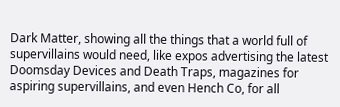Dark Matter, showing all the things that a world full of supervillains would need, like expos advertising the latest Doomsday Devices and Death Traps, magazines for aspiring supervillains, and even Hench Co, for all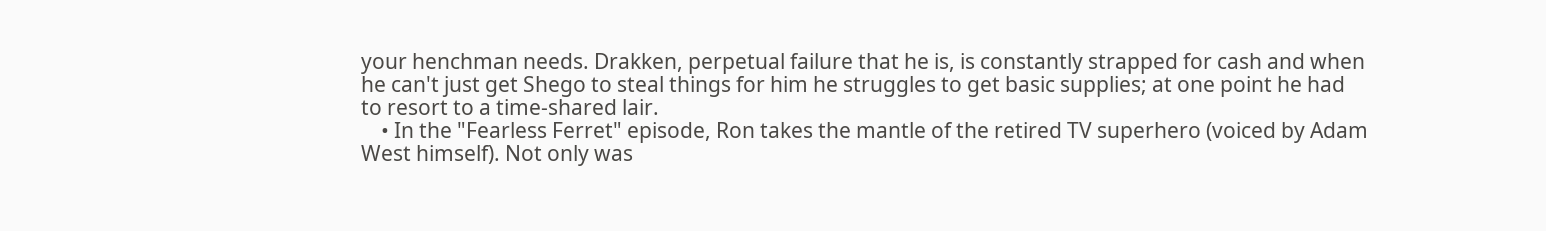your henchman needs. Drakken, perpetual failure that he is, is constantly strapped for cash and when he can't just get Shego to steal things for him he struggles to get basic supplies; at one point he had to resort to a time-shared lair.
    • In the "Fearless Ferret" episode, Ron takes the mantle of the retired TV superhero (voiced by Adam West himself). Not only was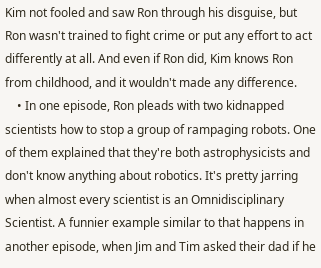Kim not fooled and saw Ron through his disguise, but Ron wasn't trained to fight crime or put any effort to act differently at all. And even if Ron did, Kim knows Ron from childhood, and it wouldn't made any difference.
    • In one episode, Ron pleads with two kidnapped scientists how to stop a group of rampaging robots. One of them explained that they're both astrophysicists and don't know anything about robotics. It's pretty jarring when almost every scientist is an Omnidisciplinary Scientist. A funnier example similar to that happens in another episode, when Jim and Tim asked their dad if he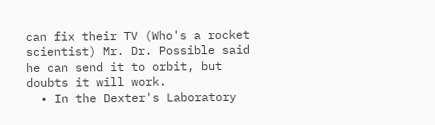can fix their TV (Who's a rocket scientist) Mr. Dr. Possible said he can send it to orbit, but doubts it will work.
  • In the Dexter's Laboratory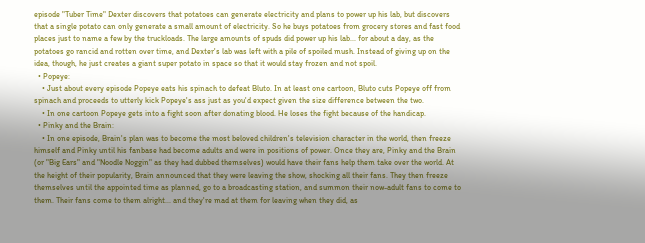episode "Tuber Time" Dexter discovers that potatoes can generate electricity and plans to power up his lab, but discovers that a single potato can only generate a small amount of electricity. So he buys potatoes from grocery stores and fast food places just to name a few by the truckloads. The large amounts of spuds did power up his lab... for about a day, as the potatoes go rancid and rotten over time, and Dexter's lab was left with a pile of spoiled mush. Instead of giving up on the idea, though, he just creates a giant super potato in space so that it would stay frozen and not spoil.
  • Popeye:
    • Just about every episode Popeye eats his spinach to defeat Bluto. In at least one cartoon, Bluto cuts Popeye off from spinach and proceeds to utterly kick Popeye's ass just as you'd expect given the size difference between the two.
    • In one cartoon Popeye gets into a fight soon after donating blood. He loses the fight because of the handicap.
  • Pinky and the Brain:
    • In one episode, Brain's plan was to become the most beloved children's television character in the world, then freeze himself and Pinky until his fanbase had become adults and were in positions of power. Once they are, Pinky and the Brain (or "Big Ears" and "Noodle Noggin" as they had dubbed themselves) would have their fans help them take over the world. At the height of their popularity, Brain announced that they were leaving the show, shocking all their fans. They then freeze themselves until the appointed time as planned, go to a broadcasting station, and summon their now-adult fans to come to them. Their fans come to them alright... and they're mad at them for leaving when they did, as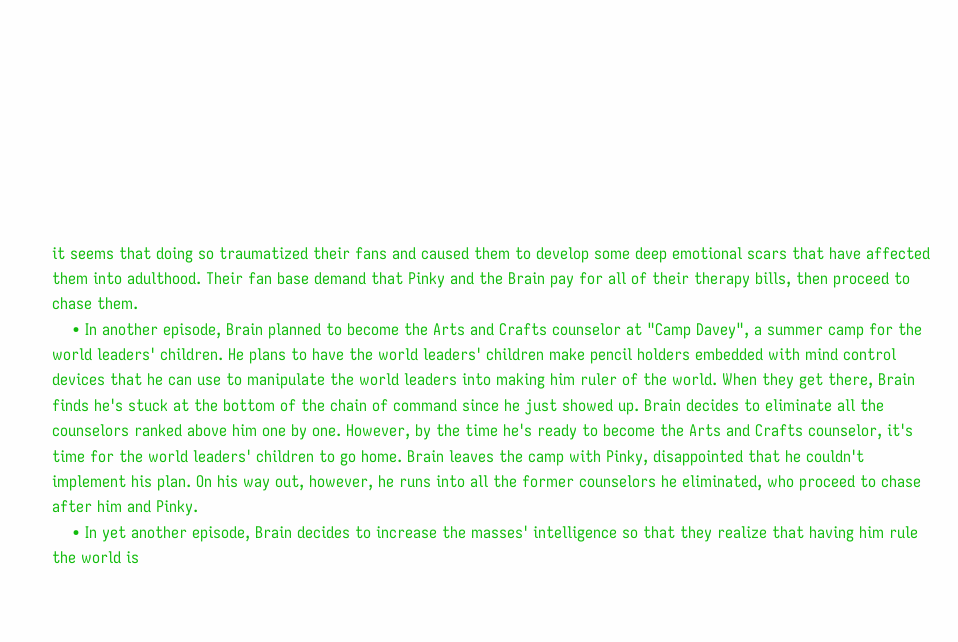it seems that doing so traumatized their fans and caused them to develop some deep emotional scars that have affected them into adulthood. Their fan base demand that Pinky and the Brain pay for all of their therapy bills, then proceed to chase them.
    • In another episode, Brain planned to become the Arts and Crafts counselor at "Camp Davey", a summer camp for the world leaders' children. He plans to have the world leaders' children make pencil holders embedded with mind control devices that he can use to manipulate the world leaders into making him ruler of the world. When they get there, Brain finds he's stuck at the bottom of the chain of command since he just showed up. Brain decides to eliminate all the counselors ranked above him one by one. However, by the time he's ready to become the Arts and Crafts counselor, it's time for the world leaders' children to go home. Brain leaves the camp with Pinky, disappointed that he couldn't implement his plan. On his way out, however, he runs into all the former counselors he eliminated, who proceed to chase after him and Pinky.
    • In yet another episode, Brain decides to increase the masses' intelligence so that they realize that having him rule the world is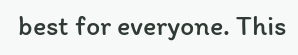best for everyone. This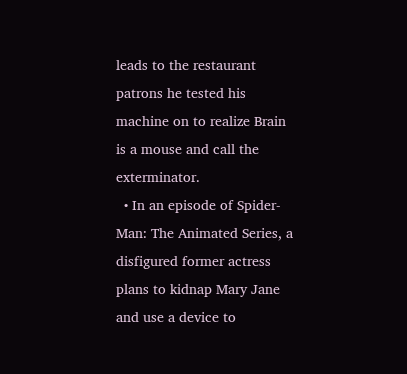leads to the restaurant patrons he tested his machine on to realize Brain is a mouse and call the exterminator.
  • In an episode of Spider-Man: The Animated Series, a disfigured former actress plans to kidnap Mary Jane and use a device to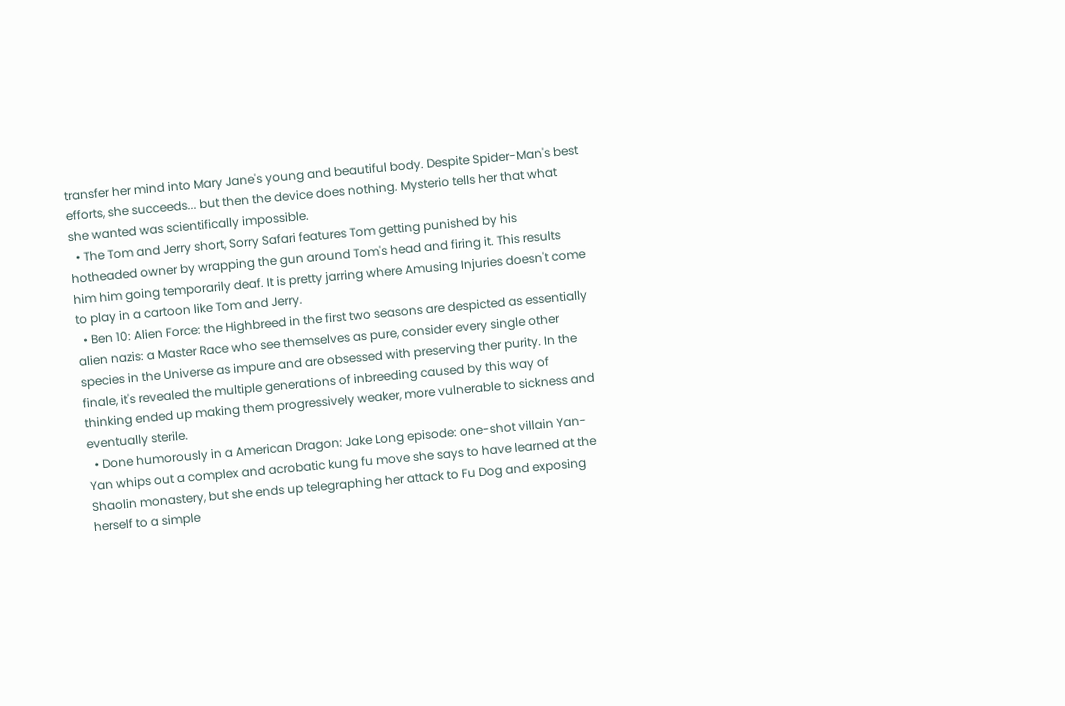transfer her mind into Mary Jane's young and beautiful body. Despite Spider-Man's best efforts, she succeeds... but then the device does nothing. Mysterio tells her that what she wanted was scientifically impossible.
  • The Tom and Jerry short, Sorry Safari features Tom getting punished by his hotheaded owner by wrapping the gun around Tom's head and firing it. This results him him going temporarily deaf. It is pretty jarring where Amusing Injuries doesn't come to play in a cartoon like Tom and Jerry.
  • Ben 10: Alien Force: the Highbreed in the first two seasons are despicted as essentially alien nazis: a Master Race who see themselves as pure, consider every single other species in the Universe as impure and are obsessed with preserving ther purity. In the finale, it's revealed the multiple generations of inbreeding caused by this way of thinking ended up making them progressively weaker, more vulnerable to sickness and eventually sterile.
  • Done humorously in a American Dragon: Jake Long episode: one-shot villain Yan-Yan whips out a complex and acrobatic kung fu move she says to have learned at the Shaolin monastery, but she ends up telegraphing her attack to Fu Dog and exposing herself to a simple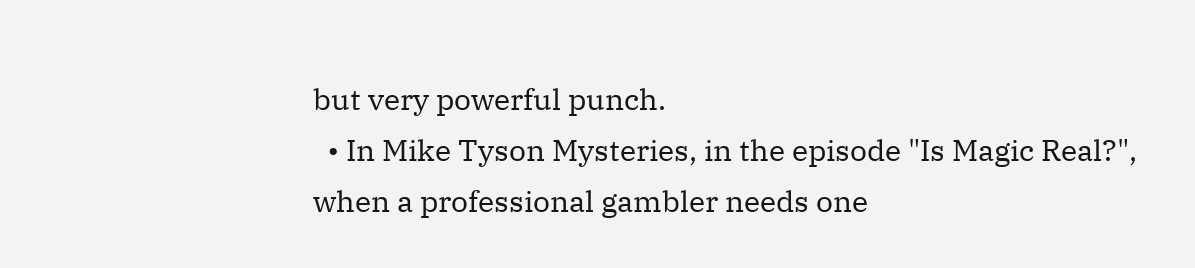but very powerful punch.
  • In Mike Tyson Mysteries, in the episode "Is Magic Real?", when a professional gambler needs one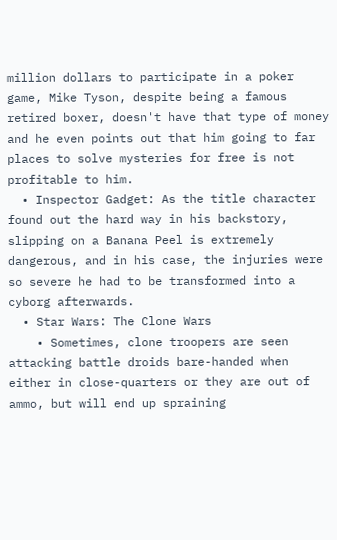million dollars to participate in a poker game, Mike Tyson, despite being a famous retired boxer, doesn't have that type of money and he even points out that him going to far places to solve mysteries for free is not profitable to him.
  • Inspector Gadget: As the title character found out the hard way in his backstory, slipping on a Banana Peel is extremely dangerous, and in his case, the injuries were so severe he had to be transformed into a cyborg afterwards.
  • Star Wars: The Clone Wars
    • Sometimes, clone troopers are seen attacking battle droids bare-handed when either in close-quarters or they are out of ammo, but will end up spraining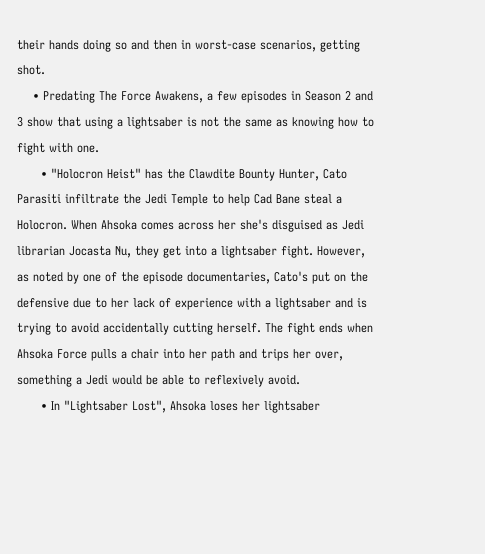their hands doing so and then in worst-case scenarios, getting shot.
    • Predating The Force Awakens, a few episodes in Season 2 and 3 show that using a lightsaber is not the same as knowing how to fight with one.
      • "Holocron Heist" has the Clawdite Bounty Hunter, Cato Parasiti infiltrate the Jedi Temple to help Cad Bane steal a Holocron. When Ahsoka comes across her she's disguised as Jedi librarian Jocasta Nu, they get into a lightsaber fight. However, as noted by one of the episode documentaries, Cato's put on the defensive due to her lack of experience with a lightsaber and is trying to avoid accidentally cutting herself. The fight ends when Ahsoka Force pulls a chair into her path and trips her over, something a Jedi would be able to reflexively avoid.
      • In "Lightsaber Lost", Ahsoka loses her lightsaber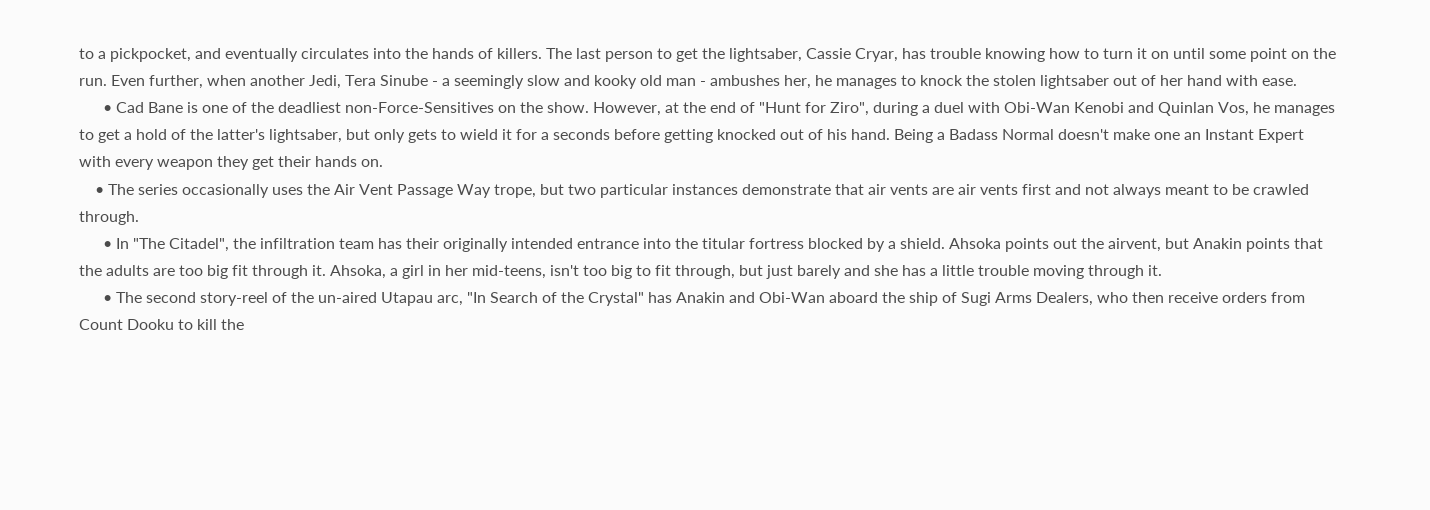to a pickpocket, and eventually circulates into the hands of killers. The last person to get the lightsaber, Cassie Cryar, has trouble knowing how to turn it on until some point on the run. Even further, when another Jedi, Tera Sinube - a seemingly slow and kooky old man - ambushes her, he manages to knock the stolen lightsaber out of her hand with ease.
      • Cad Bane is one of the deadliest non-Force-Sensitives on the show. However, at the end of "Hunt for Ziro", during a duel with Obi-Wan Kenobi and Quinlan Vos, he manages to get a hold of the latter's lightsaber, but only gets to wield it for a seconds before getting knocked out of his hand. Being a Badass Normal doesn't make one an Instant Expert with every weapon they get their hands on.
    • The series occasionally uses the Air Vent Passage Way trope, but two particular instances demonstrate that air vents are air vents first and not always meant to be crawled through.
      • In "The Citadel", the infiltration team has their originally intended entrance into the titular fortress blocked by a shield. Ahsoka points out the airvent, but Anakin points that the adults are too big fit through it. Ahsoka, a girl in her mid-teens, isn't too big to fit through, but just barely and she has a little trouble moving through it.
      • The second story-reel of the un-aired Utapau arc, "In Search of the Crystal" has Anakin and Obi-Wan aboard the ship of Sugi Arms Dealers, who then receive orders from Count Dooku to kill the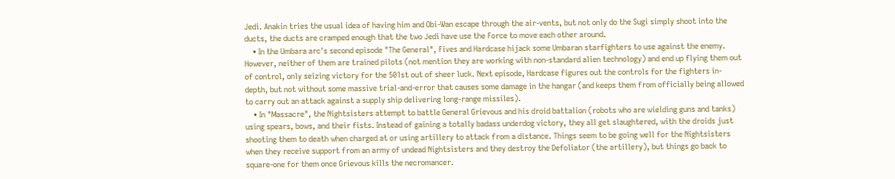Jedi. Anakin tries the usual idea of having him and Obi-Wan escape through the air-vents, but not only do the Sugi simply shoot into the ducts, the ducts are cramped enough that the two Jedi have use the Force to move each other around.
    • In the Umbara arc's second episode "The General", Fives and Hardcase hijack some Umbaran starfighters to use against the enemy. However, neither of them are trained pilots (not mention they are working with non-standard alien technology) and end up flying them out of control, only seizing victory for the 501st out of sheer luck. Next episode, Hardcase figures out the controls for the fighters in-depth, but not without some massive trial-and-error that causes some damage in the hangar (and keeps them from officially being allowed to carry out an attack against a supply ship delivering long-range missiles).
    • In "Massacre", the Nightsisters attempt to battle General Grievous and his droid battalion (robots who are wielding guns and tanks) using spears, bows, and their fists. Instead of gaining a totally badass underdog victory, they all get slaughtered, with the droids just shooting them to death when charged at or using artillery to attack from a distance. Things seem to be going well for the Nightsisters when they receive support from an army of undead Nightsisters and they destroy the Defoliator (the artillery), but things go back to square-one for them once Grievous kills the necromancer.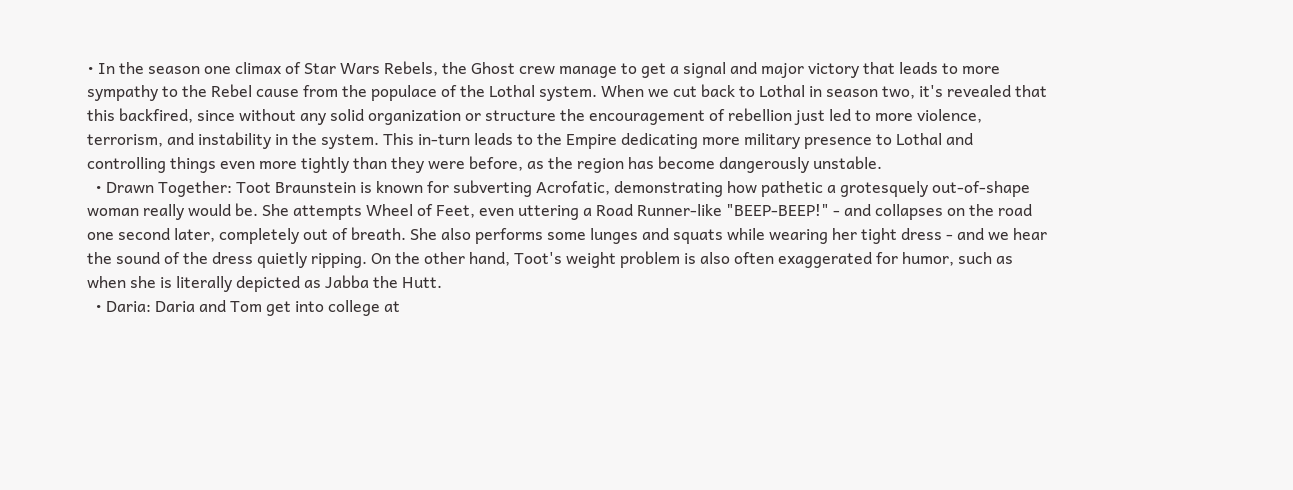• In the season one climax of Star Wars Rebels, the Ghost crew manage to get a signal and major victory that leads to more sympathy to the Rebel cause from the populace of the Lothal system. When we cut back to Lothal in season two, it's revealed that this backfired, since without any solid organization or structure the encouragement of rebellion just led to more violence, terrorism, and instability in the system. This in-turn leads to the Empire dedicating more military presence to Lothal and controlling things even more tightly than they were before, as the region has become dangerously unstable.
  • Drawn Together: Toot Braunstein is known for subverting Acrofatic, demonstrating how pathetic a grotesquely out-of-shape woman really would be. She attempts Wheel of Feet, even uttering a Road Runner-like "BEEP-BEEP!" - and collapses on the road one second later, completely out of breath. She also performs some lunges and squats while wearing her tight dress - and we hear the sound of the dress quietly ripping. On the other hand, Toot's weight problem is also often exaggerated for humor, such as when she is literally depicted as Jabba the Hutt.
  • Daria: Daria and Tom get into college at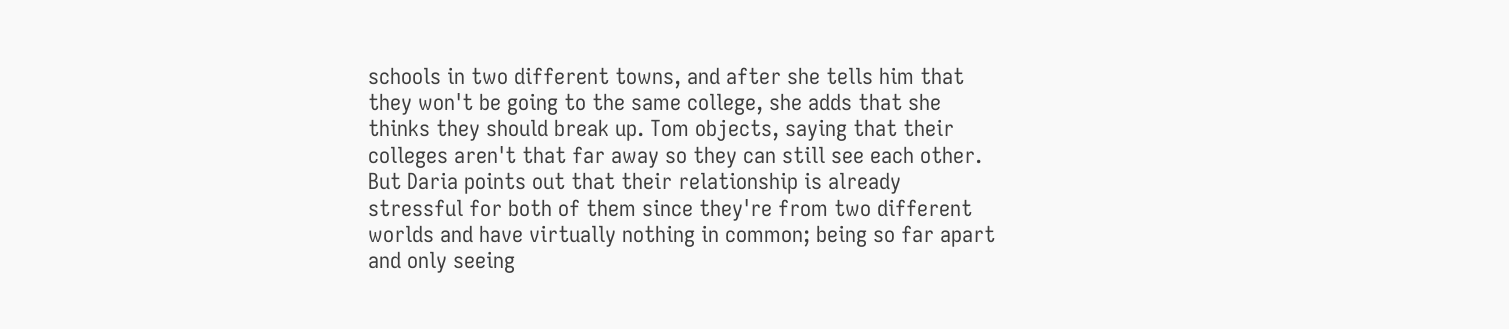schools in two different towns, and after she tells him that they won't be going to the same college, she adds that she thinks they should break up. Tom objects, saying that their colleges aren't that far away so they can still see each other. But Daria points out that their relationship is already stressful for both of them since they're from two different worlds and have virtually nothing in common; being so far apart and only seeing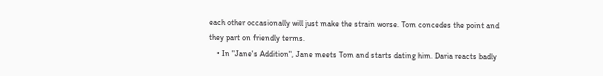each other occasionally will just make the strain worse. Tom concedes the point and they part on friendly terms.
    • In "Jane's Addition", Jane meets Tom and starts dating him. Daria reacts badly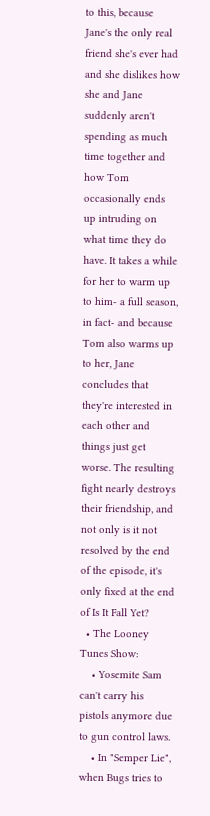to this, because Jane's the only real friend she's ever had and she dislikes how she and Jane suddenly aren't spending as much time together and how Tom occasionally ends up intruding on what time they do have. It takes a while for her to warm up to him- a full season, in fact- and because Tom also warms up to her, Jane concludes that they're interested in each other and things just get worse. The resulting fight nearly destroys their friendship, and not only is it not resolved by the end of the episode, it's only fixed at the end of Is It Fall Yet?
  • The Looney Tunes Show:
    • Yosemite Sam can't carry his pistols anymore due to gun control laws.
    • In "Semper Lie", when Bugs tries to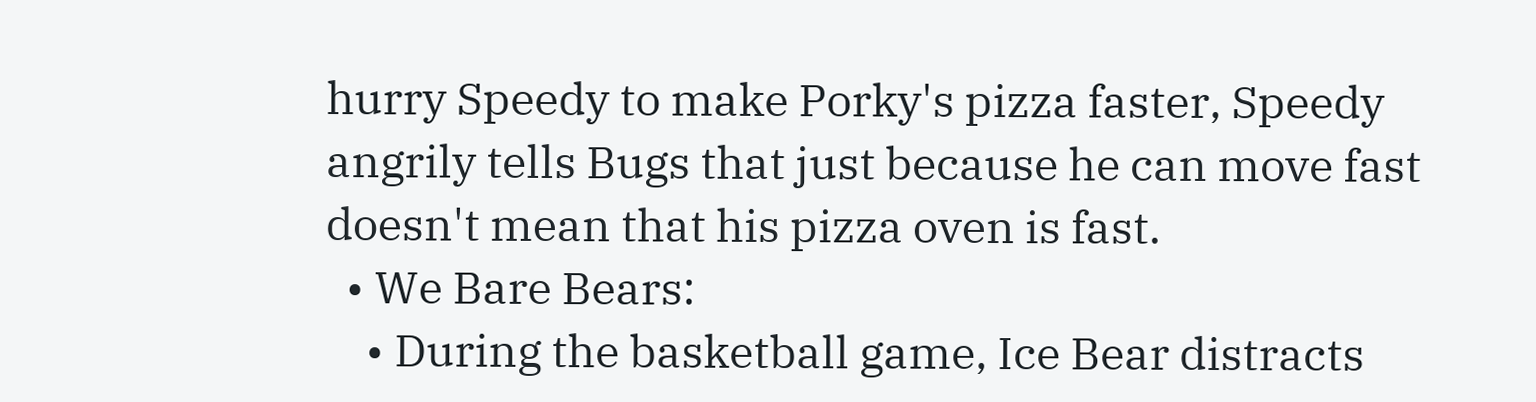hurry Speedy to make Porky's pizza faster, Speedy angrily tells Bugs that just because he can move fast doesn't mean that his pizza oven is fast.
  • We Bare Bears:
    • During the basketball game, Ice Bear distracts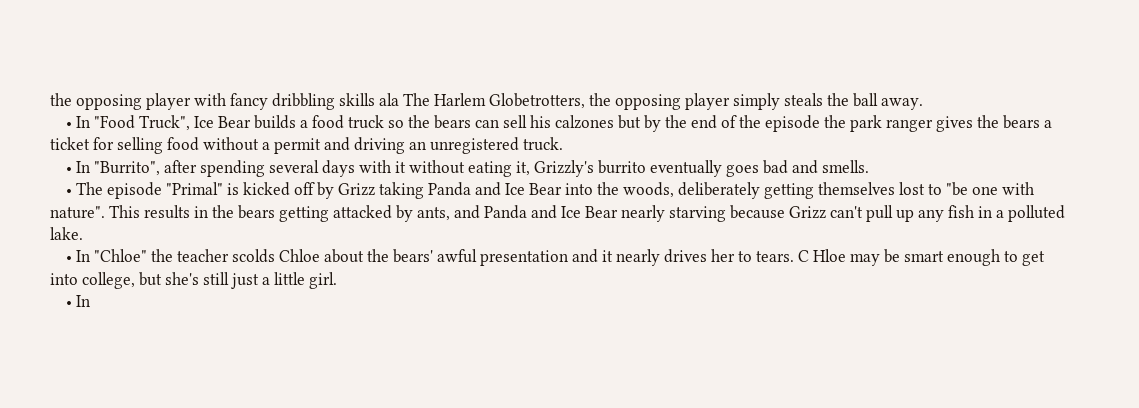the opposing player with fancy dribbling skills ala The Harlem Globetrotters, the opposing player simply steals the ball away.
    • In "Food Truck", Ice Bear builds a food truck so the bears can sell his calzones but by the end of the episode the park ranger gives the bears a ticket for selling food without a permit and driving an unregistered truck.
    • In "Burrito", after spending several days with it without eating it, Grizzly's burrito eventually goes bad and smells.
    • The episode "Primal" is kicked off by Grizz taking Panda and Ice Bear into the woods, deliberately getting themselves lost to "be one with nature". This results in the bears getting attacked by ants, and Panda and Ice Bear nearly starving because Grizz can't pull up any fish in a polluted lake.
    • In "Chloe" the teacher scolds Chloe about the bears' awful presentation and it nearly drives her to tears. C Hloe may be smart enough to get into college, but she's still just a little girl.
    • In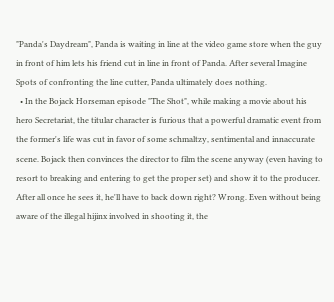"Panda's Daydream", Panda is waiting in line at the video game store when the guy in front of him lets his friend cut in line in front of Panda. After several Imagine Spots of confronting the line cutter, Panda ultimately does nothing.
  • In the Bojack Horseman episode "The Shot", while making a movie about his hero Secretariat, the titular character is furious that a powerful dramatic event from the former's life was cut in favor of some schmaltzy, sentimental and innaccurate scene. Bojack then convinces the director to film the scene anyway (even having to resort to breaking and entering to get the proper set) and show it to the producer. After all once he sees it, he'll have to back down right? Wrong. Even without being aware of the illegal hijinx involved in shooting it, the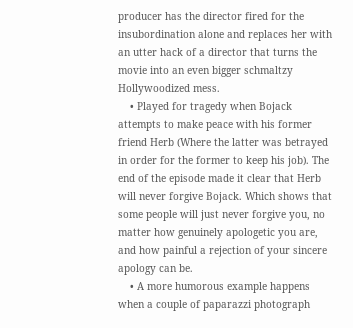producer has the director fired for the insubordination alone and replaces her with an utter hack of a director that turns the movie into an even bigger schmaltzy Hollywoodized mess.
    • Played for tragedy when Bojack attempts to make peace with his former friend Herb (Where the latter was betrayed in order for the former to keep his job). The end of the episode made it clear that Herb will never forgive Bojack. Which shows that some people will just never forgive you, no matter how genuinely apologetic you are, and how painful a rejection of your sincere apology can be.
    • A more humorous example happens when a couple of paparazzi photograph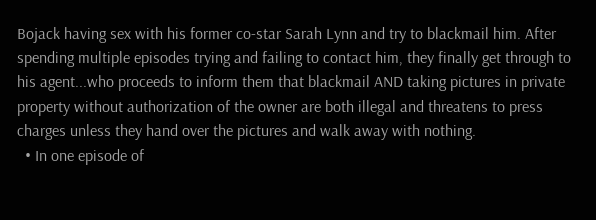Bojack having sex with his former co-star Sarah Lynn and try to blackmail him. After spending multiple episodes trying and failing to contact him, they finally get through to his agent...who proceeds to inform them that blackmail AND taking pictures in private property without authorization of the owner are both illegal and threatens to press charges unless they hand over the pictures and walk away with nothing.
  • In one episode of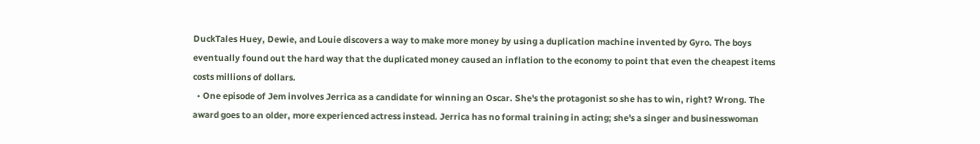DuckTales Huey, Dewie, and Louie discovers a way to make more money by using a duplication machine invented by Gyro. The boys eventually found out the hard way that the duplicated money caused an inflation to the economy to point that even the cheapest items costs millions of dollars.
  • One episode of Jem involves Jerrica as a candidate for winning an Oscar. She's the protagonist so she has to win, right? Wrong. The award goes to an older, more experienced actress instead. Jerrica has no formal training in acting; she's a singer and businesswoman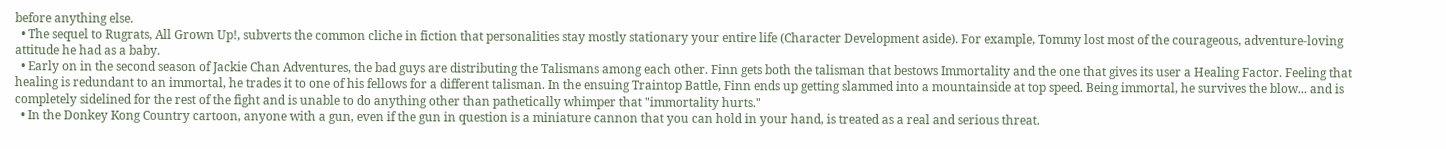before anything else.
  • The sequel to Rugrats, All Grown Up!, subverts the common cliche in fiction that personalities stay mostly stationary your entire life (Character Development aside). For example, Tommy lost most of the courageous, adventure-loving attitude he had as a baby.
  • Early on in the second season of Jackie Chan Adventures, the bad guys are distributing the Talismans among each other. Finn gets both the talisman that bestows Immortality and the one that gives its user a Healing Factor. Feeling that healing is redundant to an immortal, he trades it to one of his fellows for a different talisman. In the ensuing Traintop Battle, Finn ends up getting slammed into a mountainside at top speed. Being immortal, he survives the blow... and is completely sidelined for the rest of the fight and is unable to do anything other than pathetically whimper that "immortality hurts."
  • In the Donkey Kong Country cartoon, anyone with a gun, even if the gun in question is a miniature cannon that you can hold in your hand, is treated as a real and serious threat.